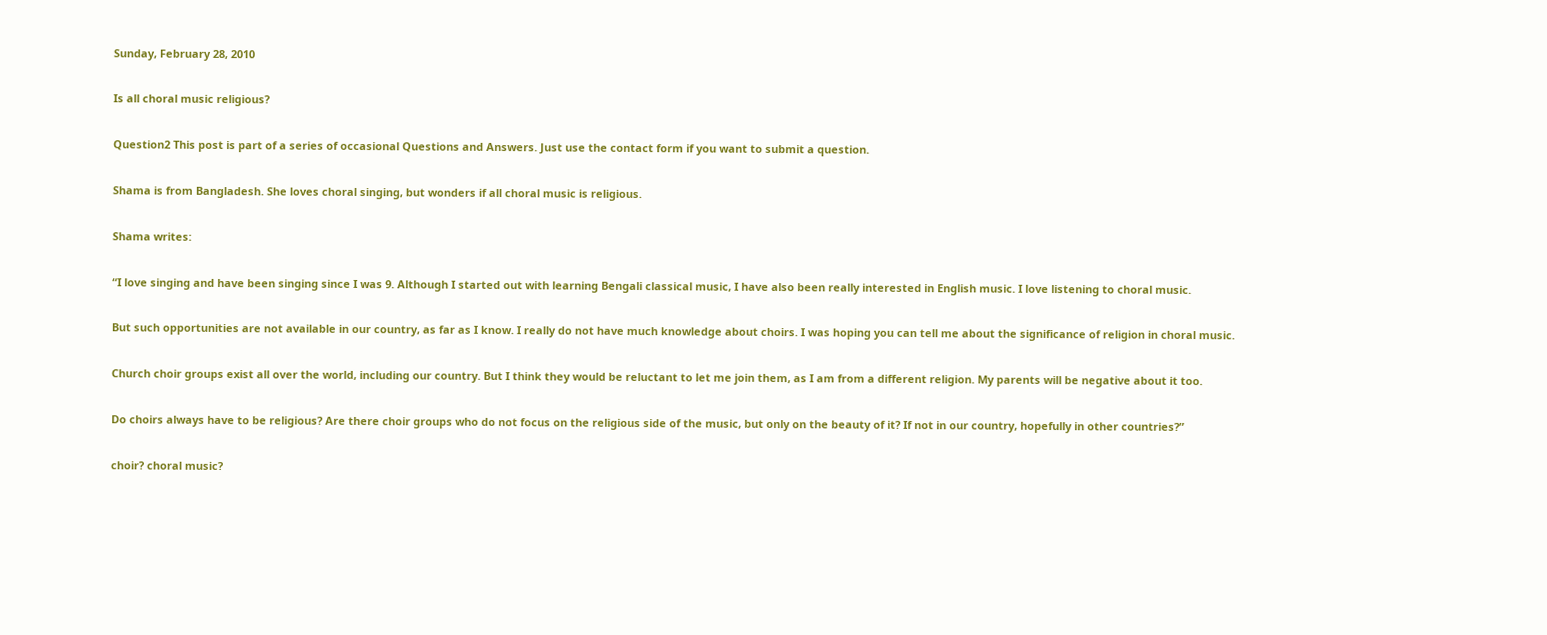Sunday, February 28, 2010

Is all choral music religious?

Question2 This post is part of a series of occasional Questions and Answers. Just use the contact form if you want to submit a question.

Shama is from Bangladesh. She loves choral singing, but wonders if all choral music is religious.

Shama writes:

“I love singing and have been singing since I was 9. Although I started out with learning Bengali classical music, I have also been really interested in English music. I love listening to choral music.

But such opportunities are not available in our country, as far as I know. I really do not have much knowledge about choirs. I was hoping you can tell me about the significance of religion in choral music.

Church choir groups exist all over the world, including our country. But I think they would be reluctant to let me join them, as I am from a different religion. My parents will be negative about it too.

Do choirs always have to be religious? Are there choir groups who do not focus on the religious side of the music, but only on the beauty of it? If not in our country, hopefully in other countries?”

choir? choral music?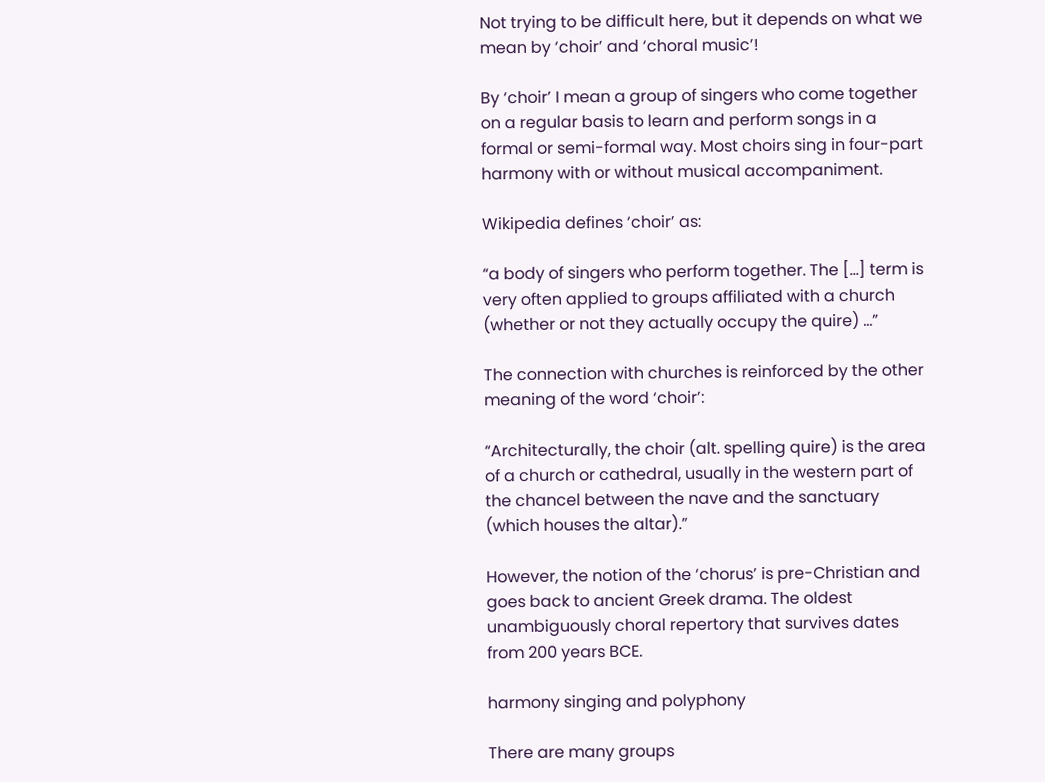Not trying to be difficult here, but it depends on what we mean by ‘choir’ and ‘choral music’!

By ‘choir’ I mean a group of singers who come together on a regular basis to learn and perform songs in a formal or semi-formal way. Most choirs sing in four-part harmony with or without musical accompaniment.

Wikipedia defines ‘choir’ as:

“a body of singers who perform together. The […] term is very often applied to groups affiliated with a church (whether or not they actually occupy the quire) …”

The connection with churches is reinforced by the other meaning of the word ‘choir’:

“Architecturally, the choir (alt. spelling quire) is the area of a church or cathedral, usually in the western part of the chancel between the nave and the sanctuary (which houses the altar).”

However, the notion of the ‘chorus’ is pre-Christian and goes back to ancient Greek drama. The oldest unambiguously choral repertory that survives dates from 200 years BCE.

harmony singing and polyphony

There are many groups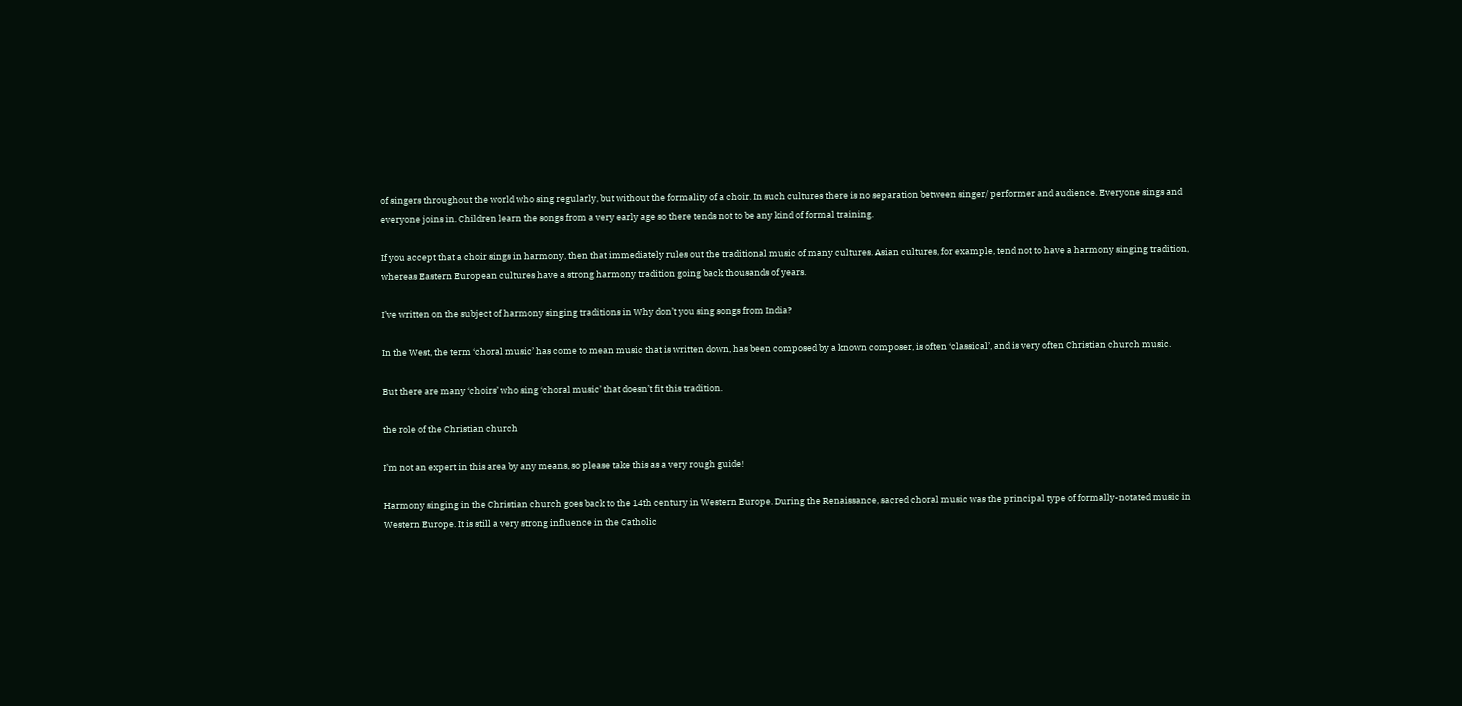of singers throughout the world who sing regularly, but without the formality of a choir. In such cultures there is no separation between singer/ performer and audience. Everyone sings and everyone joins in. Children learn the songs from a very early age so there tends not to be any kind of formal training.

If you accept that a choir sings in harmony, then that immediately rules out the traditional music of many cultures. Asian cultures, for example, tend not to have a harmony singing tradition, whereas Eastern European cultures have a strong harmony tradition going back thousands of years.

I’ve written on the subject of harmony singing traditions in Why don’t you sing songs from India?

In the West, the term ‘choral music’ has come to mean music that is written down, has been composed by a known composer, is often ‘classical’, and is very often Christian church music.

But there are many ‘choirs’ who sing ‘choral music’ that doesn’t fit this tradition.

the role of the Christian church

I’m not an expert in this area by any means, so please take this as a very rough guide!

Harmony singing in the Christian church goes back to the 14th century in Western Europe. During the Renaissance, sacred choral music was the principal type of formally-notated music in Western Europe. It is still a very strong influence in the Catholic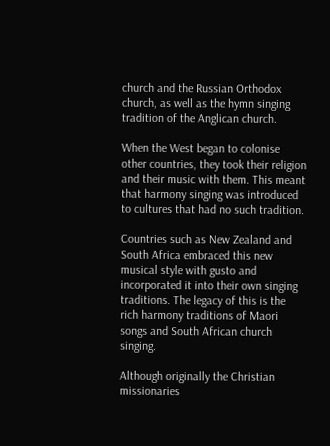church and the Russian Orthodox church, as well as the hymn singing tradition of the Anglican church.

When the West began to colonise other countries, they took their religion and their music with them. This meant that harmony singing was introduced to cultures that had no such tradition.

Countries such as New Zealand and South Africa embraced this new musical style with gusto and incorporated it into their own singing traditions. The legacy of this is the rich harmony traditions of Maori songs and South African church singing.

Although originally the Christian missionaries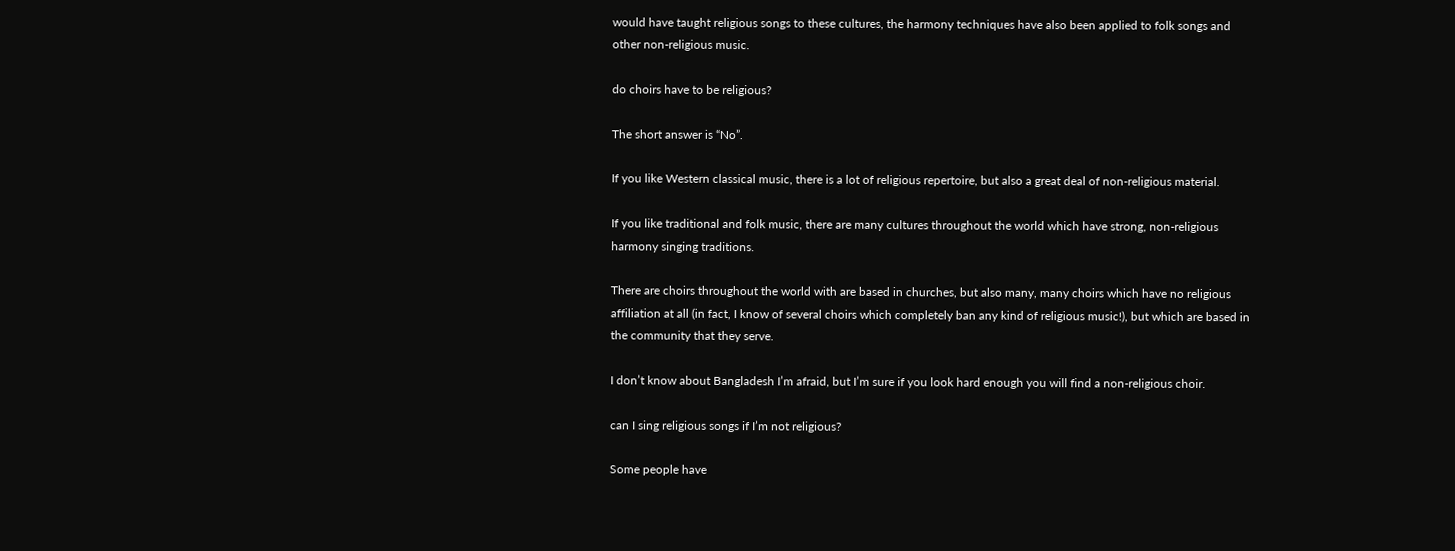would have taught religious songs to these cultures, the harmony techniques have also been applied to folk songs and other non-religious music.

do choirs have to be religious?

The short answer is “No”.

If you like Western classical music, there is a lot of religious repertoire, but also a great deal of non-religious material.

If you like traditional and folk music, there are many cultures throughout the world which have strong, non-religious harmony singing traditions.

There are choirs throughout the world with are based in churches, but also many, many choirs which have no religious affiliation at all (in fact, I know of several choirs which completely ban any kind of religious music!), but which are based in the community that they serve.

I don’t know about Bangladesh I’m afraid, but I’m sure if you look hard enough you will find a non-religious choir.

can I sing religious songs if I’m not religious?

Some people have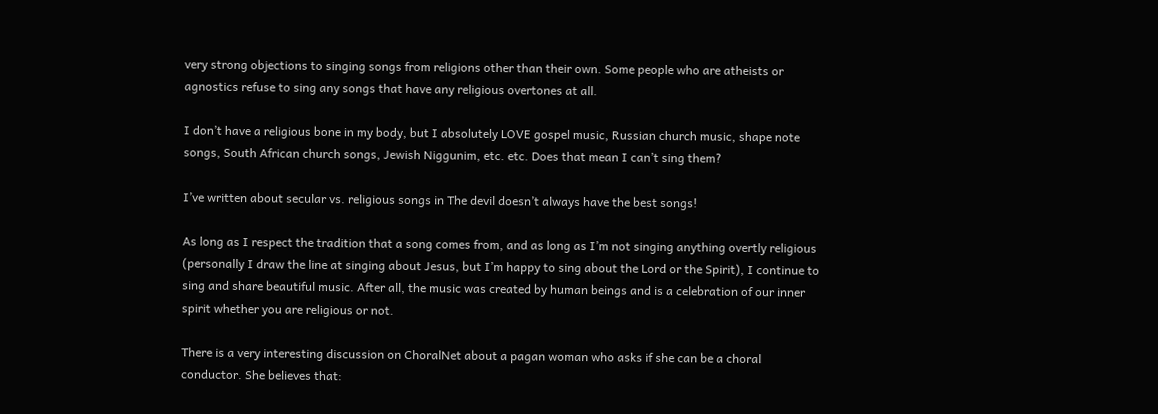very strong objections to singing songs from religions other than their own. Some people who are atheists or agnostics refuse to sing any songs that have any religious overtones at all.

I don’t have a religious bone in my body, but I absolutely LOVE gospel music, Russian church music, shape note songs, South African church songs, Jewish Niggunim, etc. etc. Does that mean I can’t sing them?

I’ve written about secular vs. religious songs in The devil doesn’t always have the best songs!

As long as I respect the tradition that a song comes from, and as long as I’m not singing anything overtly religious (personally I draw the line at singing about Jesus, but I’m happy to sing about the Lord or the Spirit), I continue to sing and share beautiful music. After all, the music was created by human beings and is a celebration of our inner spirit whether you are religious or not.

There is a very interesting discussion on ChoralNet about a pagan woman who asks if she can be a choral conductor. She believes that: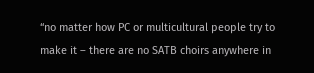“no matter how PC or multicultural people try to make it – there are no SATB choirs anywhere in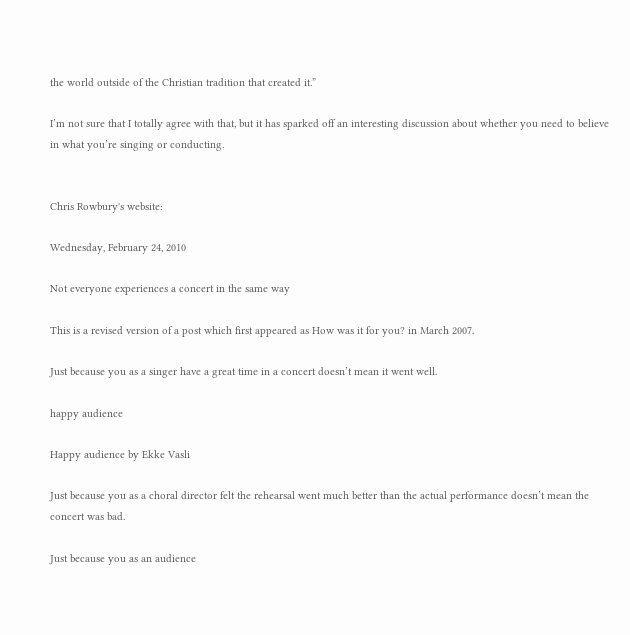the world outside of the Christian tradition that created it.”

I’m not sure that I totally agree with that, but it has sparked off an interesting discussion about whether you need to believe in what you’re singing or conducting.


Chris Rowbury's website:

Wednesday, February 24, 2010

Not everyone experiences a concert in the same way

This is a revised version of a post which first appeared as How was it for you? in March 2007.

Just because you as a singer have a great time in a concert doesn’t mean it went well.

happy audience

Happy audience by Ekke Vasli

Just because you as a choral director felt the rehearsal went much better than the actual performance doesn’t mean the concert was bad.

Just because you as an audience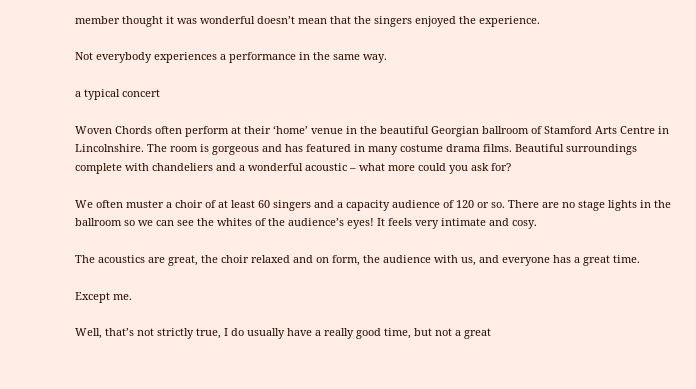member thought it was wonderful doesn’t mean that the singers enjoyed the experience.

Not everybody experiences a performance in the same way.

a typical concert

Woven Chords often perform at their ‘home’ venue in the beautiful Georgian ballroom of Stamford Arts Centre in Lincolnshire. The room is gorgeous and has featured in many costume drama films. Beautiful surroundings complete with chandeliers and a wonderful acoustic – what more could you ask for?

We often muster a choir of at least 60 singers and a capacity audience of 120 or so. There are no stage lights in the ballroom so we can see the whites of the audience’s eyes! It feels very intimate and cosy.

The acoustics are great, the choir relaxed and on form, the audience with us, and everyone has a great time.

Except me.

Well, that’s not strictly true, I do usually have a really good time, but not a great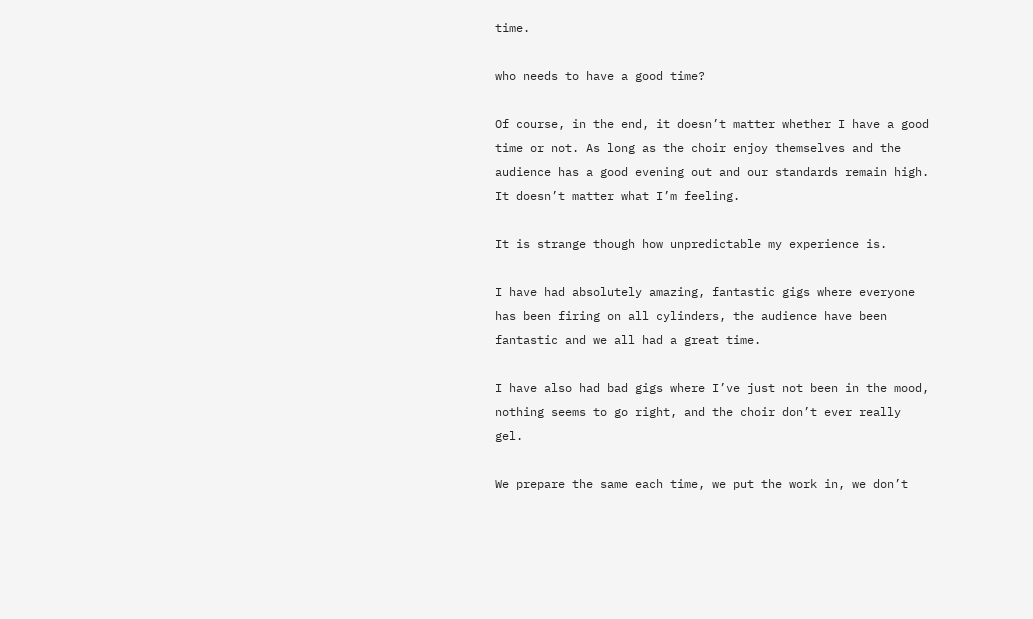time.

who needs to have a good time?

Of course, in the end, it doesn’t matter whether I have a good time or not. As long as the choir enjoy themselves and the audience has a good evening out and our standards remain high. It doesn’t matter what I’m feeling.

It is strange though how unpredictable my experience is.

I have had absolutely amazing, fantastic gigs where everyone has been firing on all cylinders, the audience have been fantastic and we all had a great time.

I have also had bad gigs where I’ve just not been in the mood, nothing seems to go right, and the choir don’t ever really gel.

We prepare the same each time, we put the work in, we don’t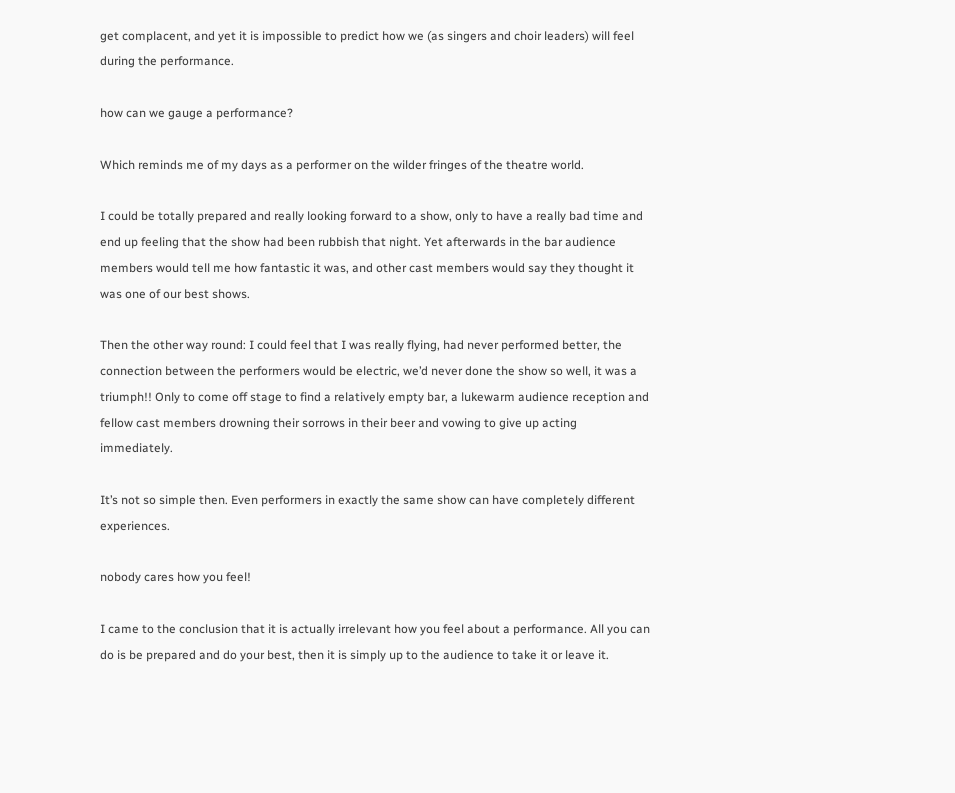get complacent, and yet it is impossible to predict how we (as singers and choir leaders) will feel during the performance.

how can we gauge a performance?

Which reminds me of my days as a performer on the wilder fringes of the theatre world.

I could be totally prepared and really looking forward to a show, only to have a really bad time and end up feeling that the show had been rubbish that night. Yet afterwards in the bar audience members would tell me how fantastic it was, and other cast members would say they thought it was one of our best shows.

Then the other way round: I could feel that I was really flying, had never performed better, the connection between the performers would be electric, we’d never done the show so well, it was a triumph!! Only to come off stage to find a relatively empty bar, a lukewarm audience reception and fellow cast members drowning their sorrows in their beer and vowing to give up acting immediately.

It’s not so simple then. Even performers in exactly the same show can have completely different experiences.

nobody cares how you feel!

I came to the conclusion that it is actually irrelevant how you feel about a performance. All you can do is be prepared and do your best, then it is simply up to the audience to take it or leave it.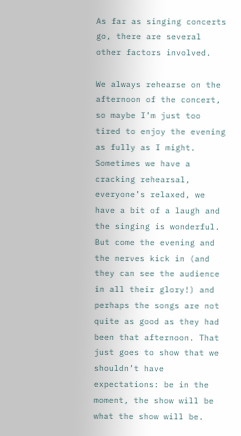As far as singing concerts go, there are several other factors involved.

We always rehearse on the afternoon of the concert, so maybe I’m just too tired to enjoy the evening as fully as I might. Sometimes we have a cracking rehearsal, everyone’s relaxed, we have a bit of a laugh and the singing is wonderful. But come the evening and the nerves kick in (and they can see the audience in all their glory!) and perhaps the songs are not quite as good as they had been that afternoon. That just goes to show that we shouldn’t have expectations: be in the moment, the show will be what the show will be.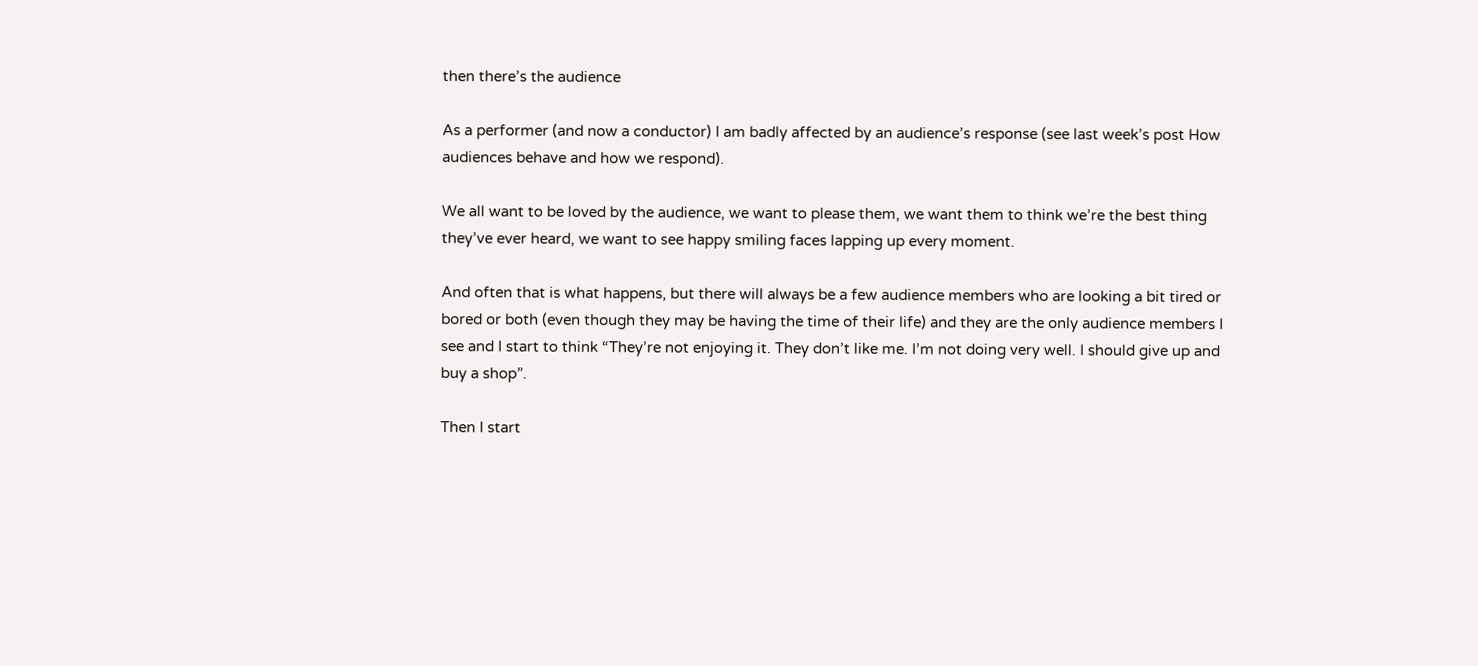then there’s the audience

As a performer (and now a conductor) I am badly affected by an audience’s response (see last week’s post How audiences behave and how we respond).

We all want to be loved by the audience, we want to please them, we want them to think we’re the best thing they’ve ever heard, we want to see happy smiling faces lapping up every moment.

And often that is what happens, but there will always be a few audience members who are looking a bit tired or bored or both (even though they may be having the time of their life) and they are the only audience members I see and I start to think “They’re not enjoying it. They don’t like me. I’m not doing very well. I should give up and buy a shop”.

Then I start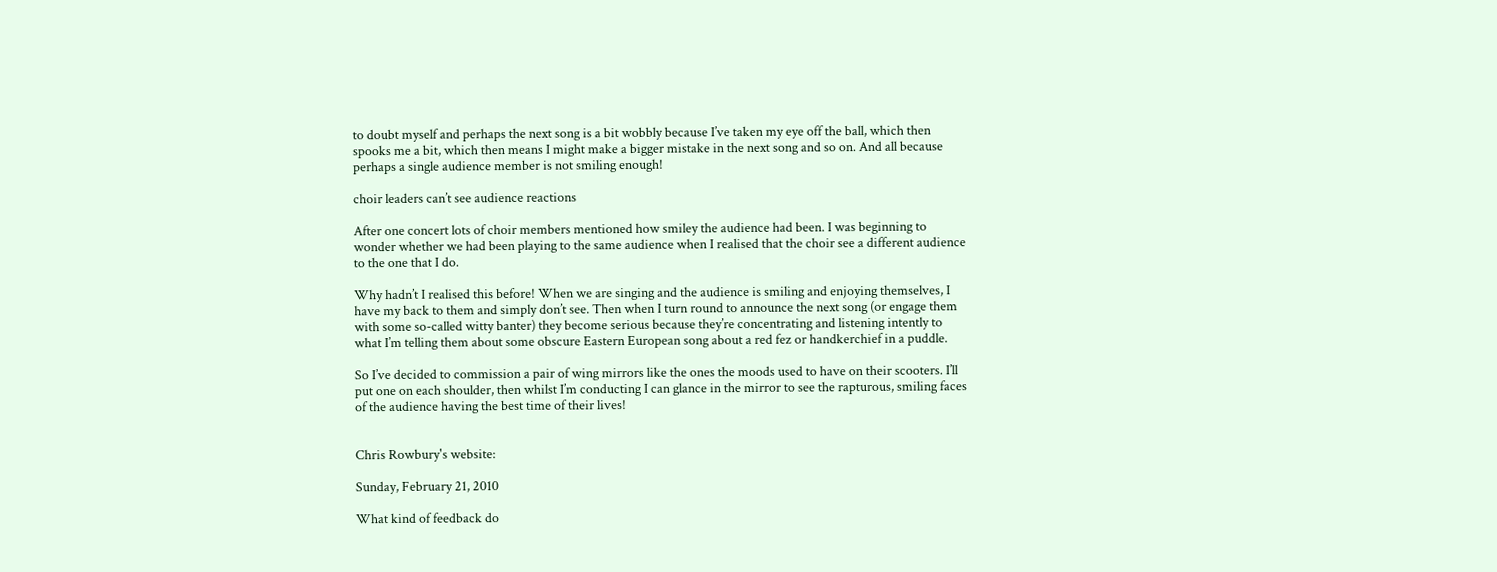to doubt myself and perhaps the next song is a bit wobbly because I’ve taken my eye off the ball, which then spooks me a bit, which then means I might make a bigger mistake in the next song and so on. And all because perhaps a single audience member is not smiling enough!

choir leaders can’t see audience reactions

After one concert lots of choir members mentioned how smiley the audience had been. I was beginning to wonder whether we had been playing to the same audience when I realised that the choir see a different audience to the one that I do.

Why hadn’t I realised this before! When we are singing and the audience is smiling and enjoying themselves, I have my back to them and simply don’t see. Then when I turn round to announce the next song (or engage them with some so-called witty banter) they become serious because they’re concentrating and listening intently to what I’m telling them about some obscure Eastern European song about a red fez or handkerchief in a puddle.

So I’ve decided to commission a pair of wing mirrors like the ones the moods used to have on their scooters. I’ll put one on each shoulder, then whilst I’m conducting I can glance in the mirror to see the rapturous, smiling faces of the audience having the best time of their lives!


Chris Rowbury's website:

Sunday, February 21, 2010

What kind of feedback do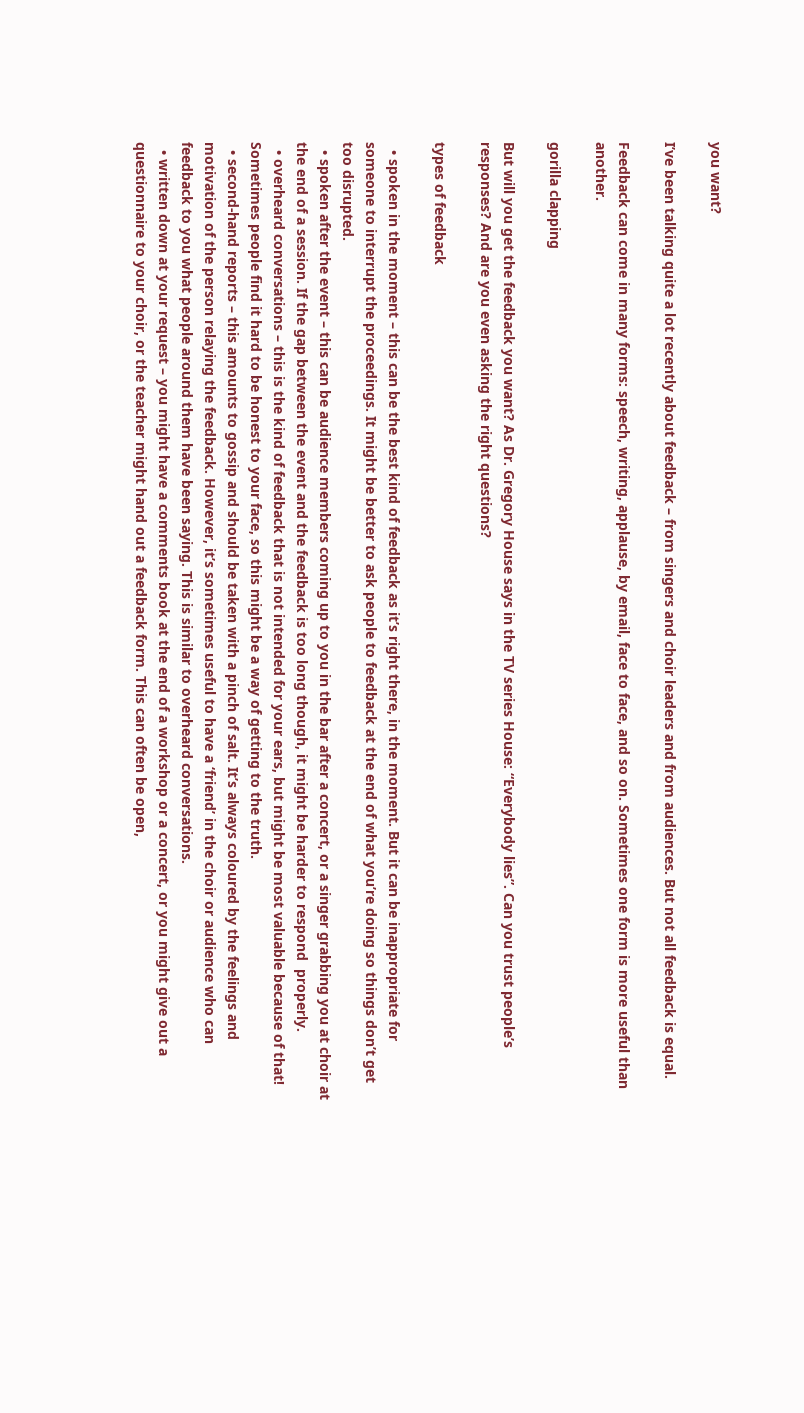you want?

I’ve been talking quite a lot recently about feedback – from singers and choir leaders and from audiences. But not all feedback is equal.

Feedback can come in many forms: speech, writing, applause, by email, face to face, and so on. Sometimes one form is more useful than another.

gorilla clapping

But will you get the feedback you want? As Dr. Gregory House says in the TV series House: “Everybody lies”. Can you trust people’s responses? And are you even asking the right questions?

types of feedback

  • spoken in the moment – this can be the best kind of feedback as it’s right there, in the moment. But it can be inappropriate for someone to interrupt the proceedings. It might be better to ask people to feedback at the end of what you’re doing so things don’t get too disrupted.
  • spoken after the event – this can be audience members coming up to you in the bar after a concert, or a singer grabbing you at choir at the end of a session. If the gap between the event and the feedback is too long though, it might be harder to respond  properly.
  • overheard conversations – this is the kind of feedback that is not intended for your ears, but might be most valuable because of that! Sometimes people find it hard to be honest to your face, so this might be a way of getting to the truth.
  • second-hand reports – this amounts to gossip and should be taken with a pinch of salt. It’s always coloured by the feelings and motivation of the person relaying the feedback. However, it’s sometimes useful to have a ‘friend’ in the choir or audience who can feedback to you what people around them have been saying. This is similar to overheard conversations.
  • written down at your request – you might have a comments book at the end of a workshop or a concert, or you might give out a questionnaire to your choir, or the teacher might hand out a feedback form. This can often be open,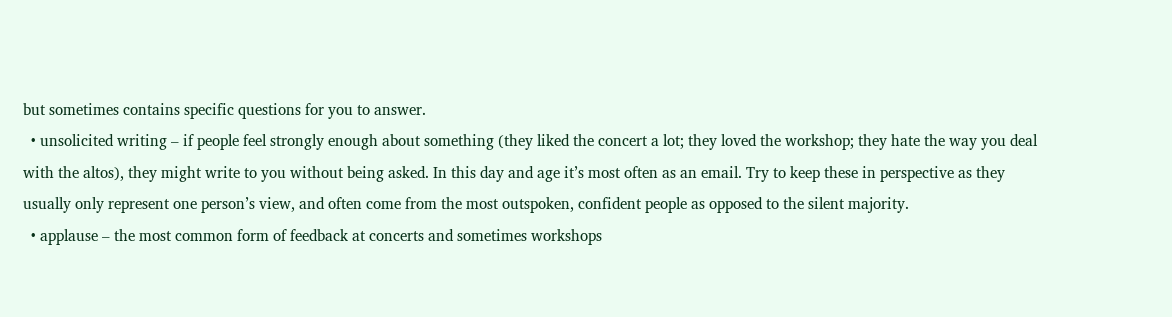but sometimes contains specific questions for you to answer.
  • unsolicited writing – if people feel strongly enough about something (they liked the concert a lot; they loved the workshop; they hate the way you deal with the altos), they might write to you without being asked. In this day and age it’s most often as an email. Try to keep these in perspective as they usually only represent one person’s view, and often come from the most outspoken, confident people as opposed to the silent majority.
  • applause – the most common form of feedback at concerts and sometimes workshops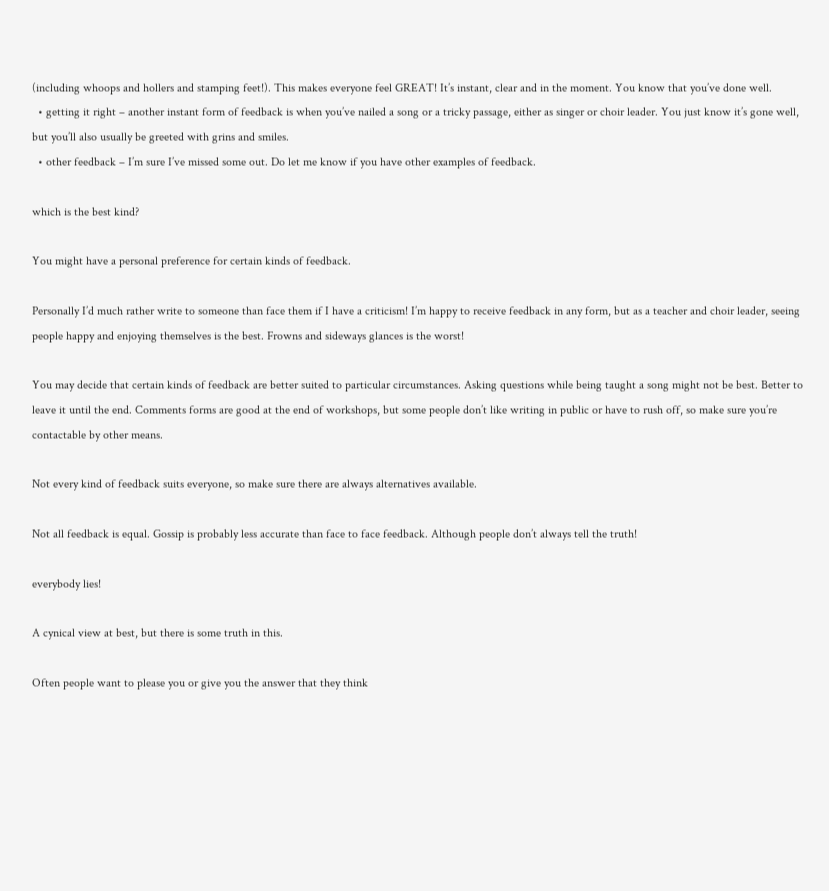(including whoops and hollers and stamping feet!). This makes everyone feel GREAT! It’s instant, clear and in the moment. You know that you’ve done well.
  • getting it right – another instant form of feedback is when you’ve nailed a song or a tricky passage, either as singer or choir leader. You just know it’s gone well, but you’ll also usually be greeted with grins and smiles.
  • other feedback – I’m sure I’ve missed some out. Do let me know if you have other examples of feedback.

which is the best kind?

You might have a personal preference for certain kinds of feedback.

Personally I’d much rather write to someone than face them if I have a criticism! I’m happy to receive feedback in any form, but as a teacher and choir leader, seeing people happy and enjoying themselves is the best. Frowns and sideways glances is the worst!

You may decide that certain kinds of feedback are better suited to particular circumstances. Asking questions while being taught a song might not be best. Better to leave it until the end. Comments forms are good at the end of workshops, but some people don’t like writing in public or have to rush off, so make sure you’re contactable by other means.

Not every kind of feedback suits everyone, so make sure there are always alternatives available.

Not all feedback is equal. Gossip is probably less accurate than face to face feedback. Although people don’t always tell the truth!

everybody lies!

A cynical view at best, but there is some truth in this.

Often people want to please you or give you the answer that they think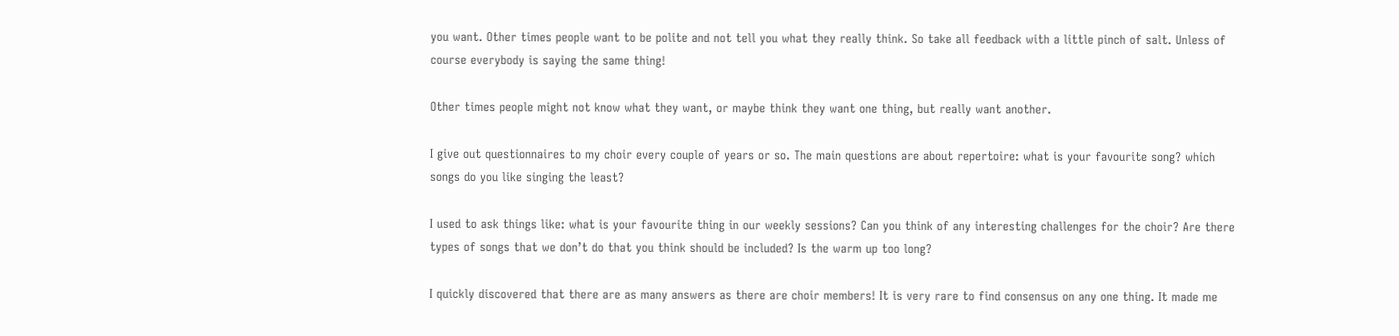you want. Other times people want to be polite and not tell you what they really think. So take all feedback with a little pinch of salt. Unless of course everybody is saying the same thing!

Other times people might not know what they want, or maybe think they want one thing, but really want another.

I give out questionnaires to my choir every couple of years or so. The main questions are about repertoire: what is your favourite song? which songs do you like singing the least?

I used to ask things like: what is your favourite thing in our weekly sessions? Can you think of any interesting challenges for the choir? Are there types of songs that we don’t do that you think should be included? Is the warm up too long?

I quickly discovered that there are as many answers as there are choir members! It is very rare to find consensus on any one thing. It made me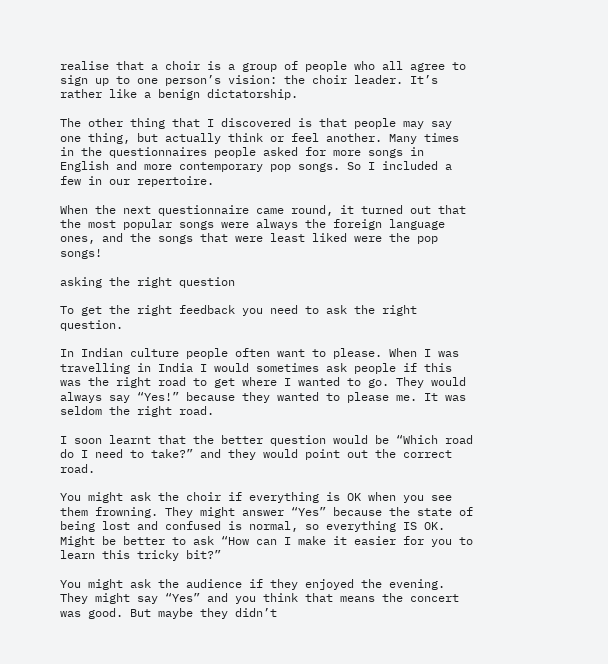realise that a choir is a group of people who all agree to sign up to one person’s vision: the choir leader. It’s rather like a benign dictatorship.

The other thing that I discovered is that people may say one thing, but actually think or feel another. Many times in the questionnaires people asked for more songs in English and more contemporary pop songs. So I included a few in our repertoire.

When the next questionnaire came round, it turned out that the most popular songs were always the foreign language ones, and the songs that were least liked were the pop songs!

asking the right question

To get the right feedback you need to ask the right question.

In Indian culture people often want to please. When I was travelling in India I would sometimes ask people if this was the right road to get where I wanted to go. They would always say “Yes!” because they wanted to please me. It was seldom the right road.

I soon learnt that the better question would be “Which road do I need to take?” and they would point out the correct road.

You might ask the choir if everything is OK when you see them frowning. They might answer “Yes” because the state of being lost and confused is normal, so everything IS OK. Might be better to ask “How can I make it easier for you to learn this tricky bit?”

You might ask the audience if they enjoyed the evening. They might say “Yes” and you think that means the concert was good. But maybe they didn’t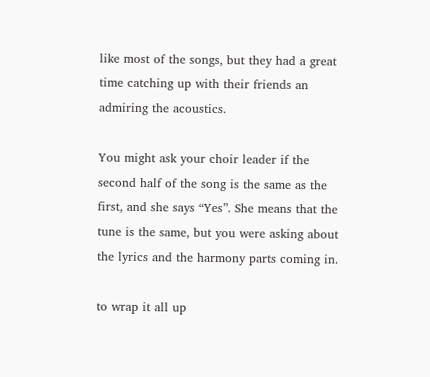like most of the songs, but they had a great time catching up with their friends an admiring the acoustics.

You might ask your choir leader if the second half of the song is the same as the first, and she says “Yes”. She means that the tune is the same, but you were asking about the lyrics and the harmony parts coming in.

to wrap it all up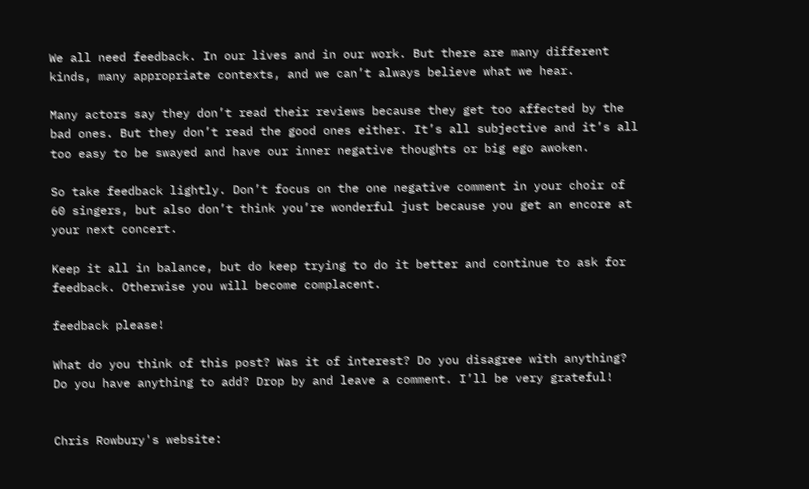We all need feedback. In our lives and in our work. But there are many different kinds, many appropriate contexts, and we can’t always believe what we hear.

Many actors say they don’t read their reviews because they get too affected by the bad ones. But they don’t read the good ones either. It’s all subjective and it’s all too easy to be swayed and have our inner negative thoughts or big ego awoken.

So take feedback lightly. Don’t focus on the one negative comment in your choir of 60 singers, but also don’t think you’re wonderful just because you get an encore at your next concert.

Keep it all in balance, but do keep trying to do it better and continue to ask for feedback. Otherwise you will become complacent.

feedback please!

What do you think of this post? Was it of interest? Do you disagree with anything? Do you have anything to add? Drop by and leave a comment. I’ll be very grateful!


Chris Rowbury's website: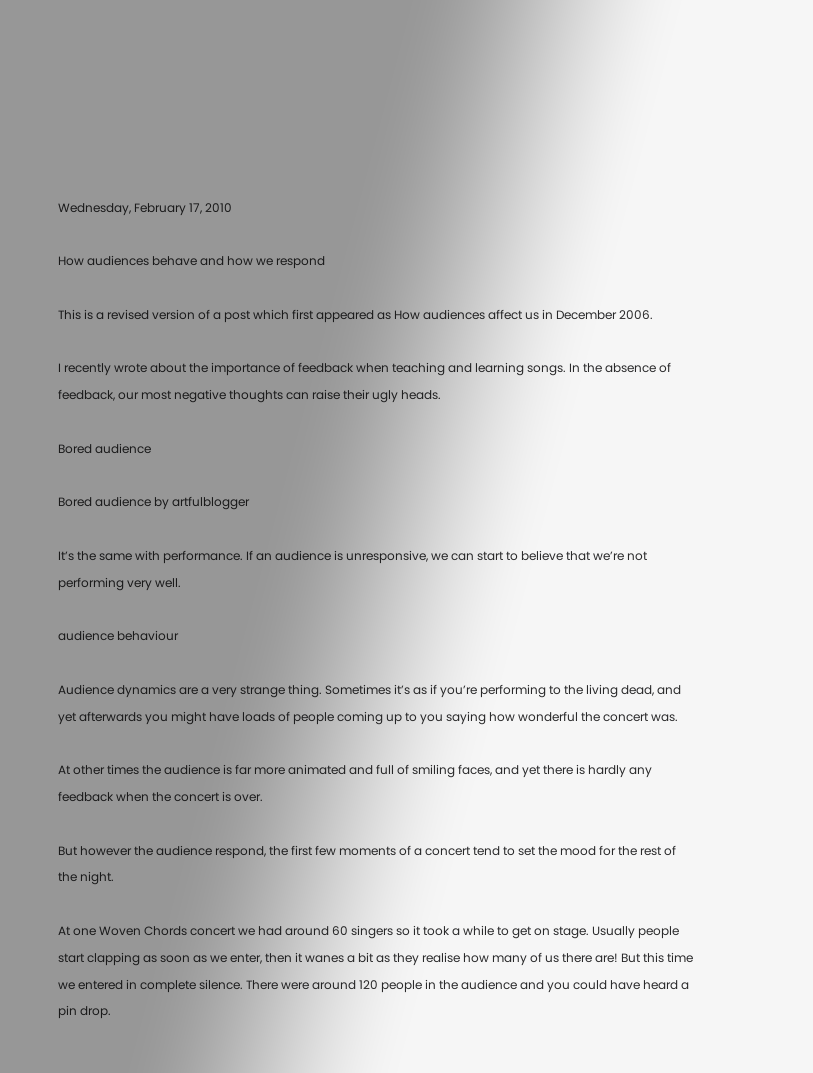Wednesday, February 17, 2010

How audiences behave and how we respond

This is a revised version of a post which first appeared as How audiences affect us in December 2006.

I recently wrote about the importance of feedback when teaching and learning songs. In the absence of feedback, our most negative thoughts can raise their ugly heads.

Bored audience

Bored audience by artfulblogger

It’s the same with performance. If an audience is unresponsive, we can start to believe that we’re not performing very well.

audience behaviour

Audience dynamics are a very strange thing. Sometimes it’s as if you’re performing to the living dead, and yet afterwards you might have loads of people coming up to you saying how wonderful the concert was.

At other times the audience is far more animated and full of smiling faces, and yet there is hardly any feedback when the concert is over.

But however the audience respond, the first few moments of a concert tend to set the mood for the rest of the night.

At one Woven Chords concert we had around 60 singers so it took a while to get on stage. Usually people start clapping as soon as we enter, then it wanes a bit as they realise how many of us there are! But this time we entered in complete silence. There were around 120 people in the audience and you could have heard a pin drop.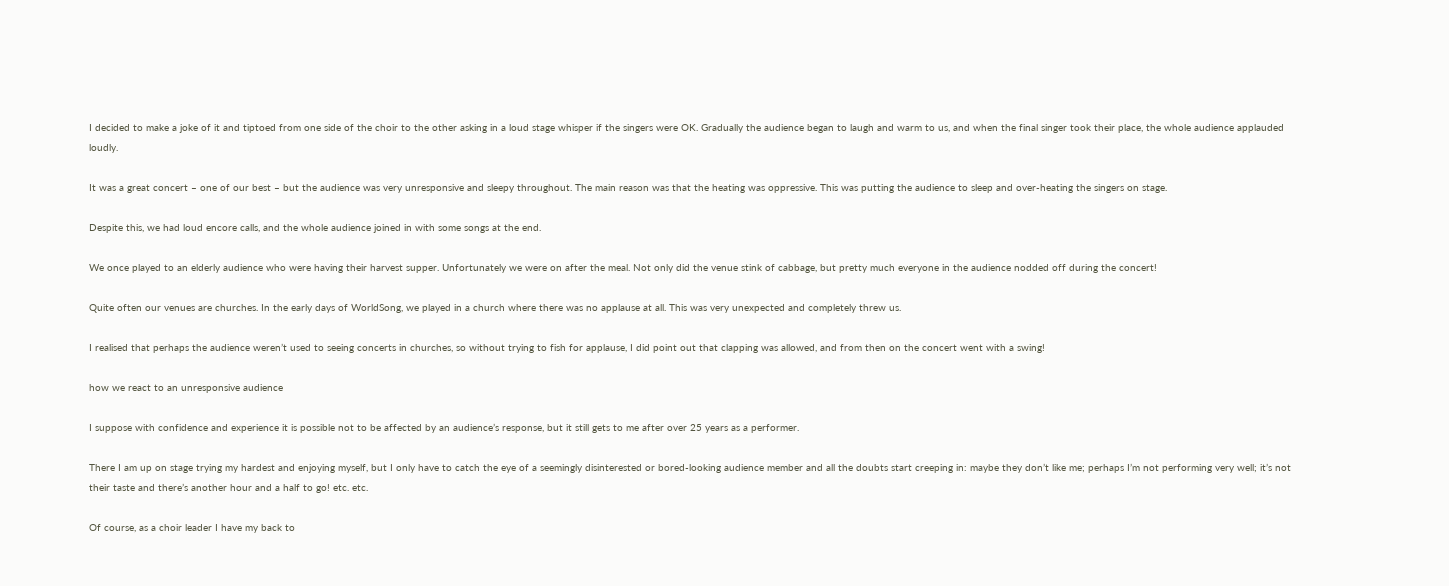I decided to make a joke of it and tiptoed from one side of the choir to the other asking in a loud stage whisper if the singers were OK. Gradually the audience began to laugh and warm to us, and when the final singer took their place, the whole audience applauded loudly.

It was a great concert – one of our best – but the audience was very unresponsive and sleepy throughout. The main reason was that the heating was oppressive. This was putting the audience to sleep and over-heating the singers on stage.

Despite this, we had loud encore calls, and the whole audience joined in with some songs at the end.

We once played to an elderly audience who were having their harvest supper. Unfortunately we were on after the meal. Not only did the venue stink of cabbage, but pretty much everyone in the audience nodded off during the concert!

Quite often our venues are churches. In the early days of WorldSong, we played in a church where there was no applause at all. This was very unexpected and completely threw us.

I realised that perhaps the audience weren’t used to seeing concerts in churches, so without trying to fish for applause, I did point out that clapping was allowed, and from then on the concert went with a swing!

how we react to an unresponsive audience

I suppose with confidence and experience it is possible not to be affected by an audience’s response, but it still gets to me after over 25 years as a performer.

There I am up on stage trying my hardest and enjoying myself, but I only have to catch the eye of a seemingly disinterested or bored-looking audience member and all the doubts start creeping in: maybe they don’t like me; perhaps I’m not performing very well; it’s not their taste and there’s another hour and a half to go! etc. etc.

Of course, as a choir leader I have my back to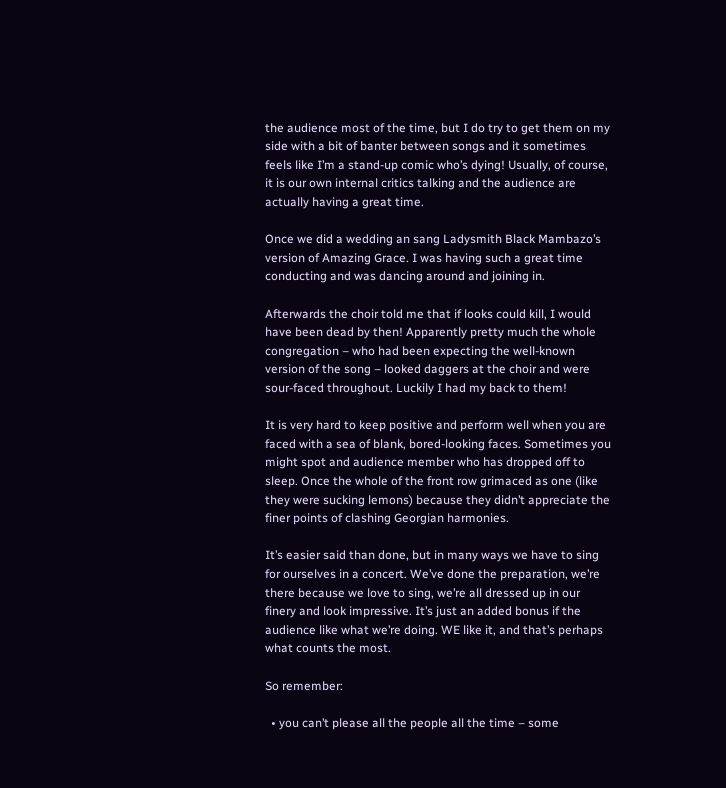the audience most of the time, but I do try to get them on my side with a bit of banter between songs and it sometimes feels like I’m a stand-up comic who’s dying! Usually, of course, it is our own internal critics talking and the audience are actually having a great time.

Once we did a wedding an sang Ladysmith Black Mambazo’s version of Amazing Grace. I was having such a great time conducting and was dancing around and joining in.

Afterwards the choir told me that if looks could kill, I would have been dead by then! Apparently pretty much the whole congregation – who had been expecting the well-known version of the song – looked daggers at the choir and were sour-faced throughout. Luckily I had my back to them!

It is very hard to keep positive and perform well when you are faced with a sea of blank, bored-looking faces. Sometimes you might spot and audience member who has dropped off to sleep. Once the whole of the front row grimaced as one (like they were sucking lemons) because they didn’t appreciate the finer points of clashing Georgian harmonies.

It’s easier said than done, but in many ways we have to sing for ourselves in a concert. We’ve done the preparation, we’re there because we love to sing, we’re all dressed up in our finery and look impressive. It’s just an added bonus if the audience like what we’re doing. WE like it, and that’s perhaps what counts the most.

So remember:

  • you can’t please all the people all the time – some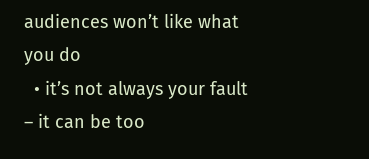audiences won’t like what you do
  • it’s not always your fault – it can be too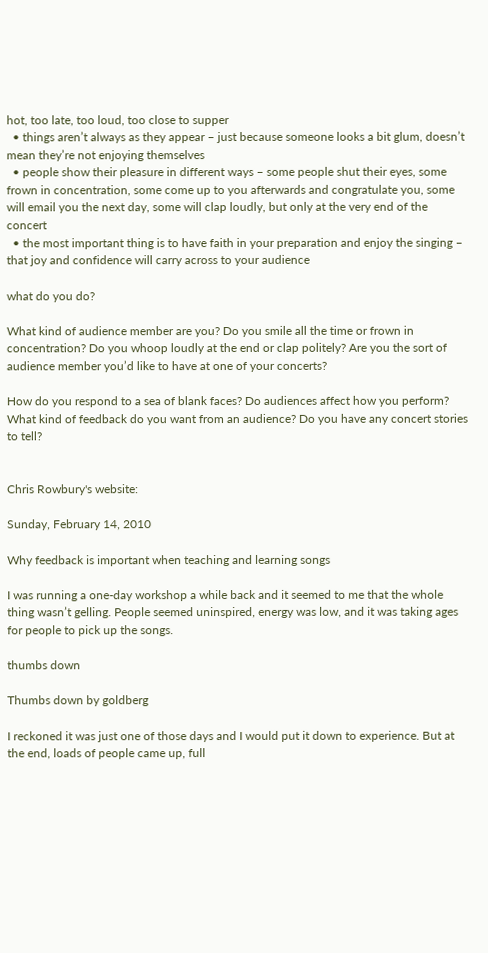hot, too late, too loud, too close to supper
  • things aren’t always as they appear – just because someone looks a bit glum, doesn’t mean they’re not enjoying themselves
  • people show their pleasure in different ways – some people shut their eyes, some frown in concentration, some come up to you afterwards and congratulate you, some will email you the next day, some will clap loudly, but only at the very end of the concert
  • the most important thing is to have faith in your preparation and enjoy the singing – that joy and confidence will carry across to your audience

what do you do?

What kind of audience member are you? Do you smile all the time or frown in concentration? Do you whoop loudly at the end or clap politely? Are you the sort of audience member you’d like to have at one of your concerts?

How do you respond to a sea of blank faces? Do audiences affect how you perform? What kind of feedback do you want from an audience? Do you have any concert stories to tell?


Chris Rowbury's website:

Sunday, February 14, 2010

Why feedback is important when teaching and learning songs

I was running a one-day workshop a while back and it seemed to me that the whole thing wasn’t gelling. People seemed uninspired, energy was low, and it was taking ages for people to pick up the songs.

thumbs down

Thumbs down by goldberg

I reckoned it was just one of those days and I would put it down to experience. But at the end, loads of people came up, full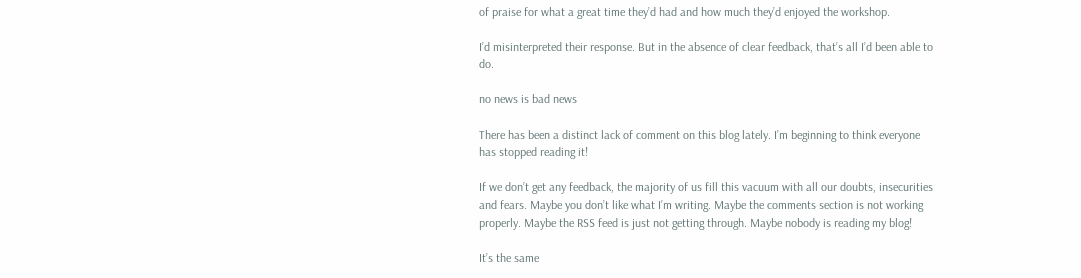of praise for what a great time they’d had and how much they’d enjoyed the workshop.

I’d misinterpreted their response. But in the absence of clear feedback, that’s all I’d been able to do.

no news is bad news

There has been a distinct lack of comment on this blog lately. I’m beginning to think everyone has stopped reading it!

If we don’t get any feedback, the majority of us fill this vacuum with all our doubts, insecurities and fears. Maybe you don’t like what I’m writing. Maybe the comments section is not working properly. Maybe the RSS feed is just not getting through. Maybe nobody is reading my blog!

It’s the same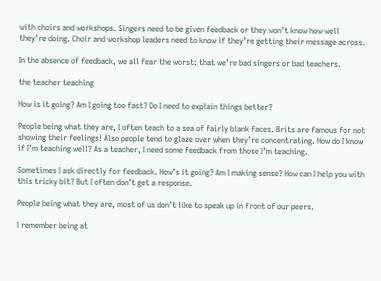with choirs and workshops. Singers need to be given feedback or they won’t know how well they’re doing. Choir and workshop leaders need to know if they’re getting their message across.

In the absence of feedback, we all fear the worst: that we’re bad singers or bad teachers.

the teacher teaching

How is it going? Am I going too fast? Do I need to explain things better?

People being what they are, I often teach to a sea of fairly blank faces. Brits are famous for not showing their feelings! Also people tend to glaze over when they’re concentrating. How do I know if I’m teaching well? As a teacher, I need some feedback from those I’m teaching.

Sometimes I ask directly for feedback. How’s it going? Am I making sense? How can I help you with this tricky bit? But I often don’t get a response.

People being what they are, most of us don’t like to speak up in front of our peers.

I remember being at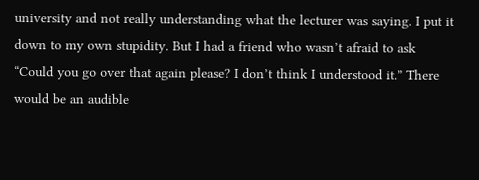university and not really understanding what the lecturer was saying. I put it down to my own stupidity. But I had a friend who wasn’t afraid to ask “Could you go over that again please? I don’t think I understood it.” There would be an audible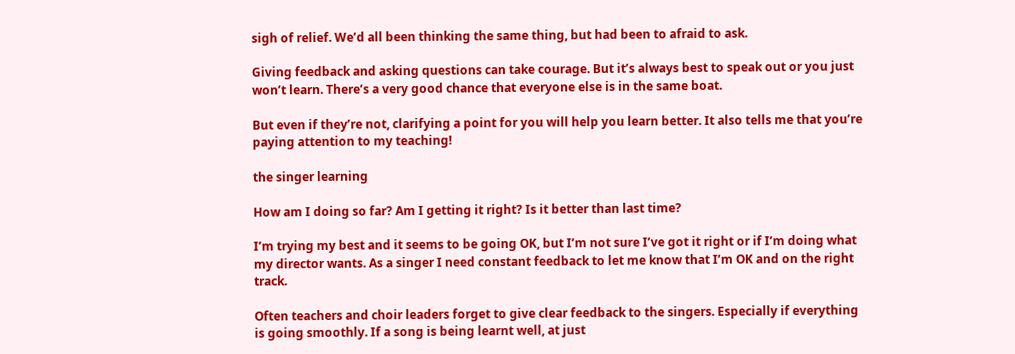sigh of relief. We’d all been thinking the same thing, but had been to afraid to ask.

Giving feedback and asking questions can take courage. But it’s always best to speak out or you just won’t learn. There’s a very good chance that everyone else is in the same boat.

But even if they’re not, clarifying a point for you will help you learn better. It also tells me that you’re paying attention to my teaching!

the singer learning

How am I doing so far? Am I getting it right? Is it better than last time?

I’m trying my best and it seems to be going OK, but I’m not sure I’ve got it right or if I’m doing what my director wants. As a singer I need constant feedback to let me know that I’m OK and on the right track.

Often teachers and choir leaders forget to give clear feedback to the singers. Especially if everything is going smoothly. If a song is being learnt well, at just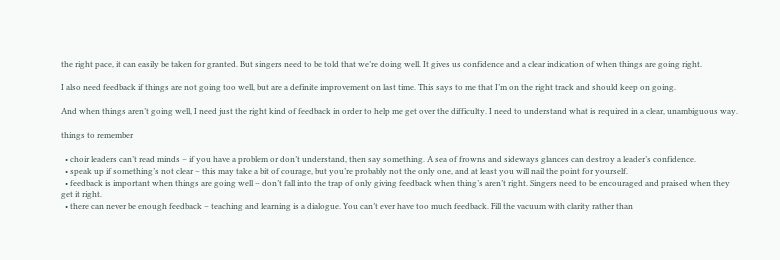the right pace, it can easily be taken for granted. But singers need to be told that we’re doing well. It gives us confidence and a clear indication of when things are going right.

I also need feedback if things are not going too well, but are a definite improvement on last time. This says to me that I’m on the right track and should keep on going.

And when things aren’t going well, I need just the right kind of feedback in order to help me get over the difficulty. I need to understand what is required in a clear, unambiguous way.

things to remember

  • choir leaders can’t read minds – if you have a problem or don’t understand, then say something. A sea of frowns and sideways glances can destroy a leader’s confidence.
  • speak up if something’s not clear – this may take a bit of courage, but you’re probably not the only one, and at least you will nail the point for yourself.
  • feedback is important when things are going well – don’t fall into the trap of only giving feedback when thing’s aren’t right. Singers need to be encouraged and praised when they get it right.
  • there can never be enough feedback – teaching and learning is a dialogue. You can’t ever have too much feedback. Fill the vacuum with clarity rather than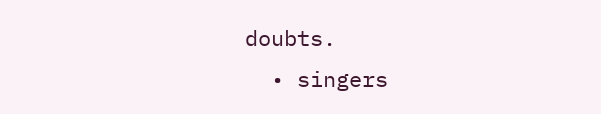doubts.
  • singers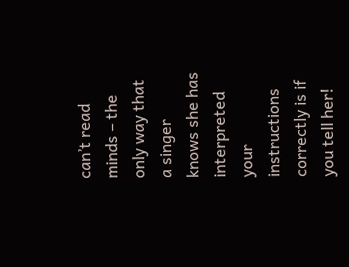can’t read minds – the only way that a singer knows she has interpreted your instructions correctly is if you tell her!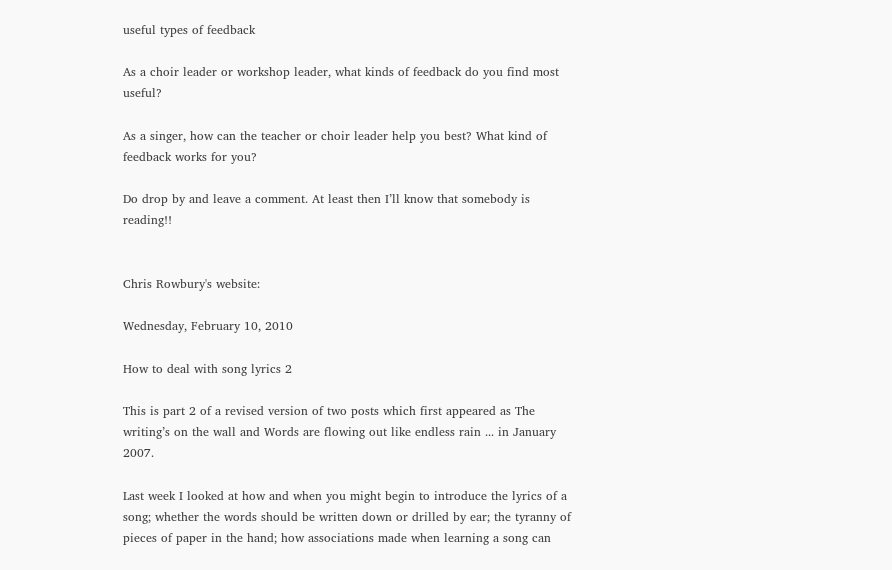useful types of feedback

As a choir leader or workshop leader, what kinds of feedback do you find most useful?

As a singer, how can the teacher or choir leader help you best? What kind of feedback works for you?

Do drop by and leave a comment. At least then I’ll know that somebody is reading!!


Chris Rowbury's website:

Wednesday, February 10, 2010

How to deal with song lyrics 2

This is part 2 of a revised version of two posts which first appeared as The writing’s on the wall and Words are flowing out like endless rain ... in January 2007.

Last week I looked at how and when you might begin to introduce the lyrics of a song; whether the words should be written down or drilled by ear; the tyranny of pieces of paper in the hand; how associations made when learning a song can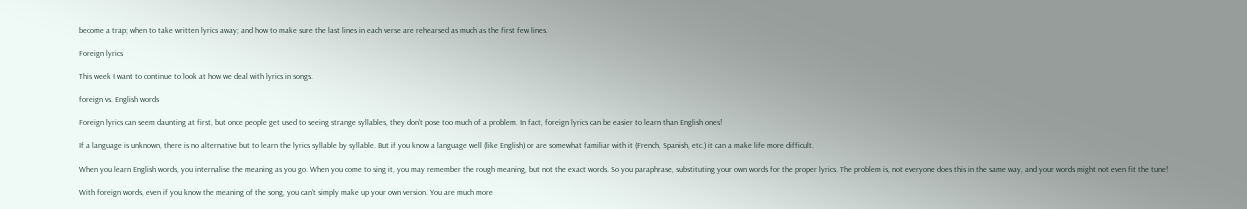become a trap; when to take written lyrics away; and how to make sure the last lines in each verse are rehearsed as much as the first few lines.

Foreign lyrics

This week I want to continue to look at how we deal with lyrics in songs.

foreign vs. English words

Foreign lyrics can seem daunting at first, but once people get used to seeing strange syllables, they don’t pose too much of a problem. In fact, foreign lyrics can be easier to learn than English ones!

If a language is unknown, there is no alternative but to learn the lyrics syllable by syllable. But if you know a language well (like English) or are somewhat familiar with it (French, Spanish, etc.) it can a make life more difficult.

When you learn English words, you internalise the meaning as you go. When you come to sing it, you may remember the rough meaning, but not the exact words. So you paraphrase, substituting your own words for the proper lyrics. The problem is, not everyone does this in the same way, and your words might not even fit the tune!

With foreign words, even if you know the meaning of the song, you can’t simply make up your own version. You are much more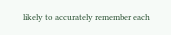likely to accurately remember each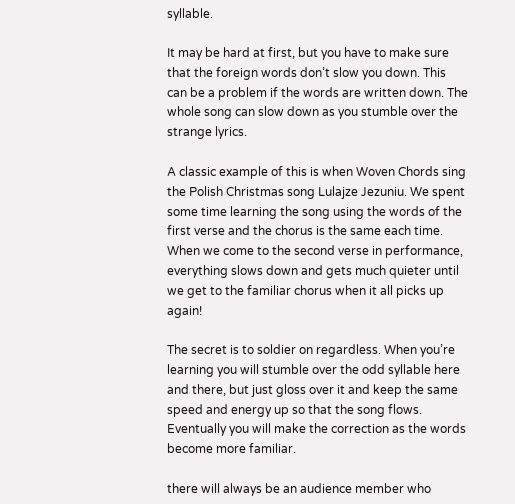syllable.

It may be hard at first, but you have to make sure that the foreign words don’t slow you down. This can be a problem if the words are written down. The whole song can slow down as you stumble over the strange lyrics.

A classic example of this is when Woven Chords sing the Polish Christmas song Lulajze Jezuniu. We spent some time learning the song using the words of the first verse and the chorus is the same each time. When we come to the second verse in performance, everything slows down and gets much quieter until we get to the familiar chorus when it all picks up again!

The secret is to soldier on regardless. When you’re learning you will stumble over the odd syllable here and there, but just gloss over it and keep the same speed and energy up so that the song flows. Eventually you will make the correction as the words become more familiar.

there will always be an audience member who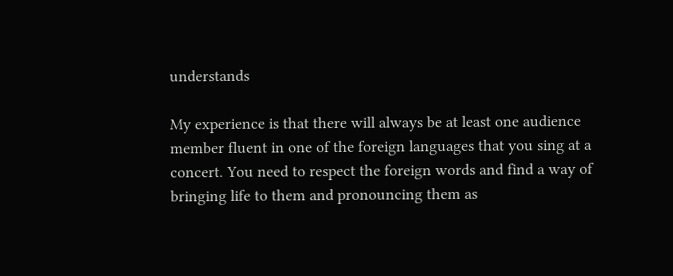understands

My experience is that there will always be at least one audience member fluent in one of the foreign languages that you sing at a concert. You need to respect the foreign words and find a way of bringing life to them and pronouncing them as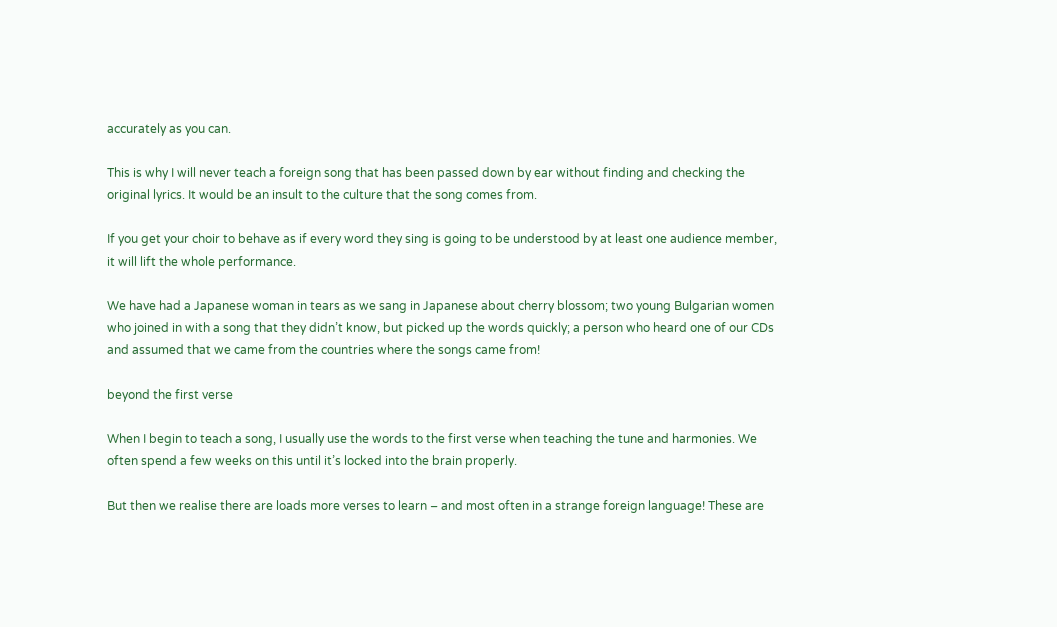accurately as you can.

This is why I will never teach a foreign song that has been passed down by ear without finding and checking the original lyrics. It would be an insult to the culture that the song comes from.

If you get your choir to behave as if every word they sing is going to be understood by at least one audience member, it will lift the whole performance.

We have had a Japanese woman in tears as we sang in Japanese about cherry blossom; two young Bulgarian women who joined in with a song that they didn’t know, but picked up the words quickly; a person who heard one of our CDs and assumed that we came from the countries where the songs came from!

beyond the first verse

When I begin to teach a song, I usually use the words to the first verse when teaching the tune and harmonies. We often spend a few weeks on this until it’s locked into the brain properly.

But then we realise there are loads more verses to learn – and most often in a strange foreign language! These are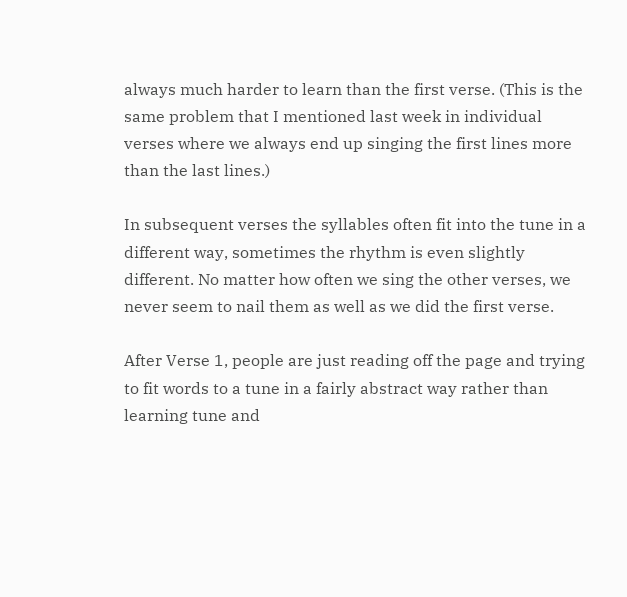always much harder to learn than the first verse. (This is the same problem that I mentioned last week in individual verses where we always end up singing the first lines more than the last lines.)

In subsequent verses the syllables often fit into the tune in a different way, sometimes the rhythm is even slightly different. No matter how often we sing the other verses, we never seem to nail them as well as we did the first verse.

After Verse 1, people are just reading off the page and trying to fit words to a tune in a fairly abstract way rather than learning tune and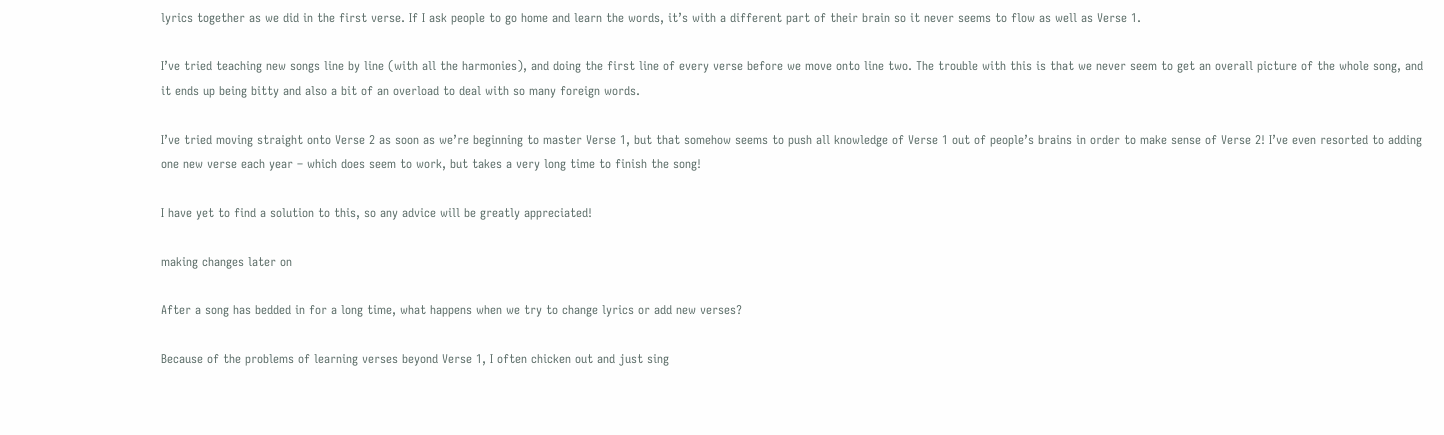lyrics together as we did in the first verse. If I ask people to go home and learn the words, it’s with a different part of their brain so it never seems to flow as well as Verse 1.

I’ve tried teaching new songs line by line (with all the harmonies), and doing the first line of every verse before we move onto line two. The trouble with this is that we never seem to get an overall picture of the whole song, and it ends up being bitty and also a bit of an overload to deal with so many foreign words.

I’ve tried moving straight onto Verse 2 as soon as we’re beginning to master Verse 1, but that somehow seems to push all knowledge of Verse 1 out of people’s brains in order to make sense of Verse 2! I’ve even resorted to adding one new verse each year – which does seem to work, but takes a very long time to finish the song!

I have yet to find a solution to this, so any advice will be greatly appreciated!

making changes later on

After a song has bedded in for a long time, what happens when we try to change lyrics or add new verses?

Because of the problems of learning verses beyond Verse 1, I often chicken out and just sing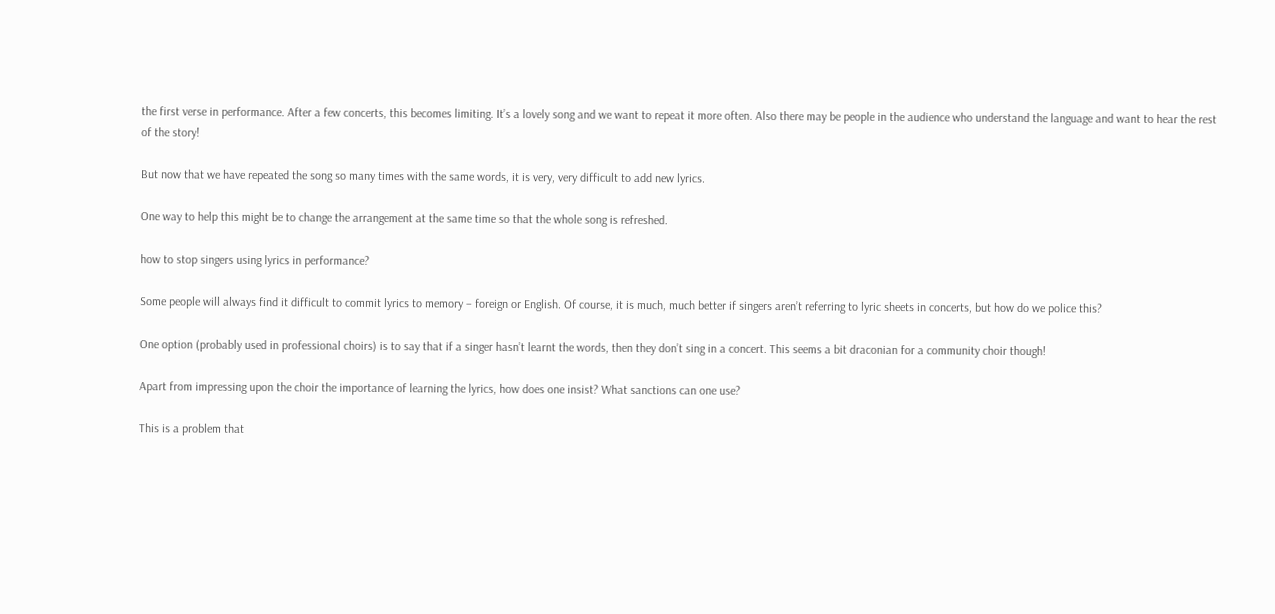the first verse in performance. After a few concerts, this becomes limiting. It’s a lovely song and we want to repeat it more often. Also there may be people in the audience who understand the language and want to hear the rest of the story!

But now that we have repeated the song so many times with the same words, it is very, very difficult to add new lyrics.

One way to help this might be to change the arrangement at the same time so that the whole song is refreshed.

how to stop singers using lyrics in performance?

Some people will always find it difficult to commit lyrics to memory – foreign or English. Of course, it is much, much better if singers aren’t referring to lyric sheets in concerts, but how do we police this?

One option (probably used in professional choirs) is to say that if a singer hasn’t learnt the words, then they don’t sing in a concert. This seems a bit draconian for a community choir though!

Apart from impressing upon the choir the importance of learning the lyrics, how does one insist? What sanctions can one use?

This is a problem that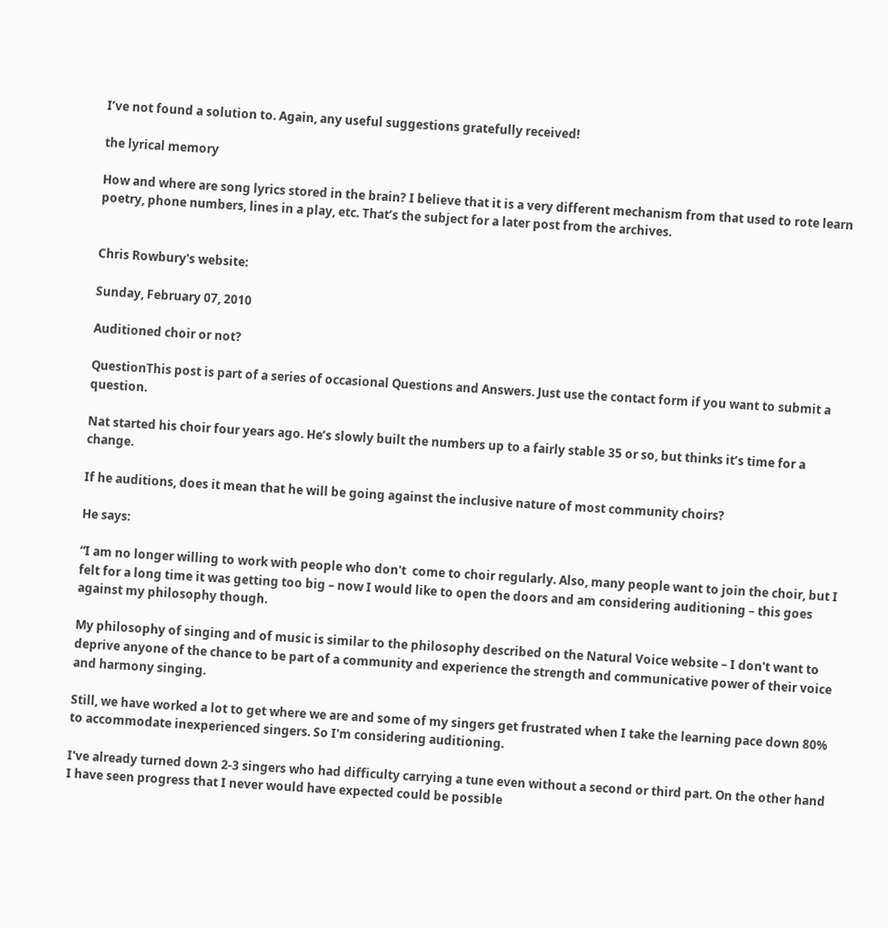I’ve not found a solution to. Again, any useful suggestions gratefully received!

the lyrical memory

How and where are song lyrics stored in the brain? I believe that it is a very different mechanism from that used to rote learn poetry, phone numbers, lines in a play, etc. That’s the subject for a later post from the archives.


Chris Rowbury's website:

Sunday, February 07, 2010

Auditioned choir or not?

QuestionThis post is part of a series of occasional Questions and Answers. Just use the contact form if you want to submit a question.

Nat started his choir four years ago. He’s slowly built the numbers up to a fairly stable 35 or so, but thinks it’s time for a change.

If he auditions, does it mean that he will be going against the inclusive nature of most community choirs?

He says:

“I am no longer willing to work with people who don't  come to choir regularly. Also, many people want to join the choir, but I felt for a long time it was getting too big – now I would like to open the doors and am considering auditioning – this goes against my philosophy though.

My philosophy of singing and of music is similar to the philosophy described on the Natural Voice website – I don't want to deprive anyone of the chance to be part of a community and experience the strength and communicative power of their voice and harmony singing.

Still, we have worked a lot to get where we are and some of my singers get frustrated when I take the learning pace down 80% to accommodate inexperienced singers. So I'm considering auditioning.

I've already turned down 2-3 singers who had difficulty carrying a tune even without a second or third part. On the other hand I have seen progress that I never would have expected could be possible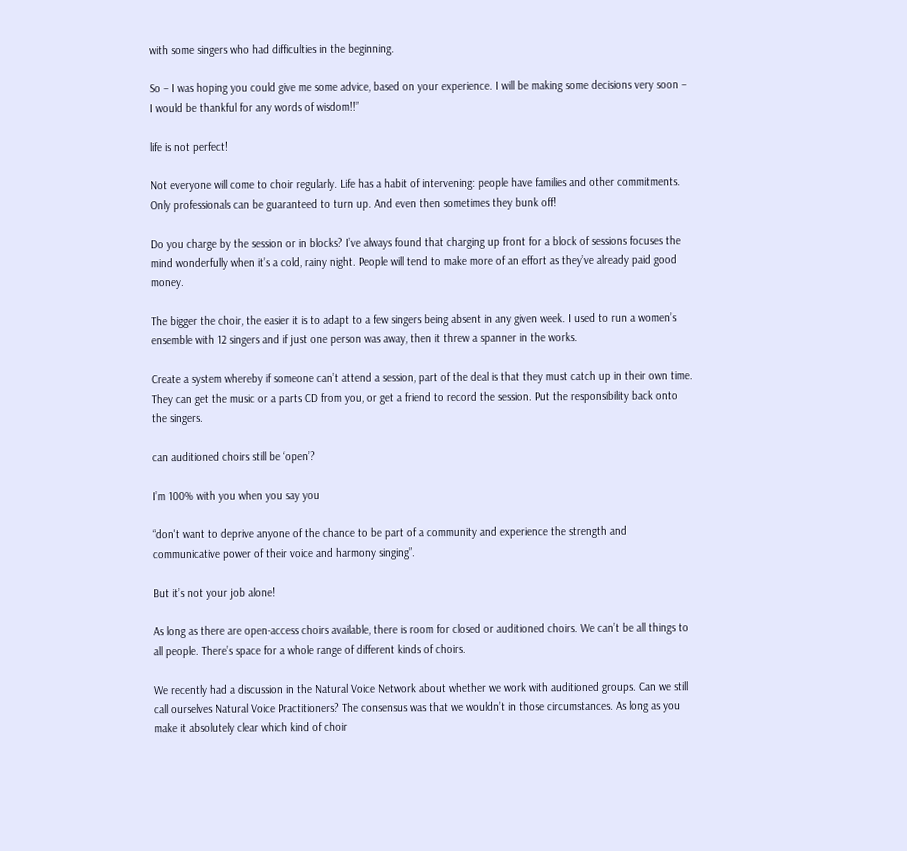with some singers who had difficulties in the beginning.

So – I was hoping you could give me some advice, based on your experience. I will be making some decisions very soon – I would be thankful for any words of wisdom!!”

life is not perfect!

Not everyone will come to choir regularly. Life has a habit of intervening: people have families and other commitments. Only professionals can be guaranteed to turn up. And even then sometimes they bunk off!

Do you charge by the session or in blocks? I’ve always found that charging up front for a block of sessions focuses the mind wonderfully when it’s a cold, rainy night. People will tend to make more of an effort as they’ve already paid good money.

The bigger the choir, the easier it is to adapt to a few singers being absent in any given week. I used to run a women’s ensemble with 12 singers and if just one person was away, then it threw a spanner in the works.

Create a system whereby if someone can’t attend a session, part of the deal is that they must catch up in their own time. They can get the music or a parts CD from you, or get a friend to record the session. Put the responsibility back onto the singers.

can auditioned choirs still be ‘open’?

I’m 100% with you when you say you

“don't want to deprive anyone of the chance to be part of a community and experience the strength and communicative power of their voice and harmony singing”.

But it’s not your job alone!

As long as there are open-access choirs available, there is room for closed or auditioned choirs. We can’t be all things to all people. There’s space for a whole range of different kinds of choirs.

We recently had a discussion in the Natural Voice Network about whether we work with auditioned groups. Can we still call ourselves Natural Voice Practitioners? The consensus was that we wouldn’t in those circumstances. As long as you make it absolutely clear which kind of choir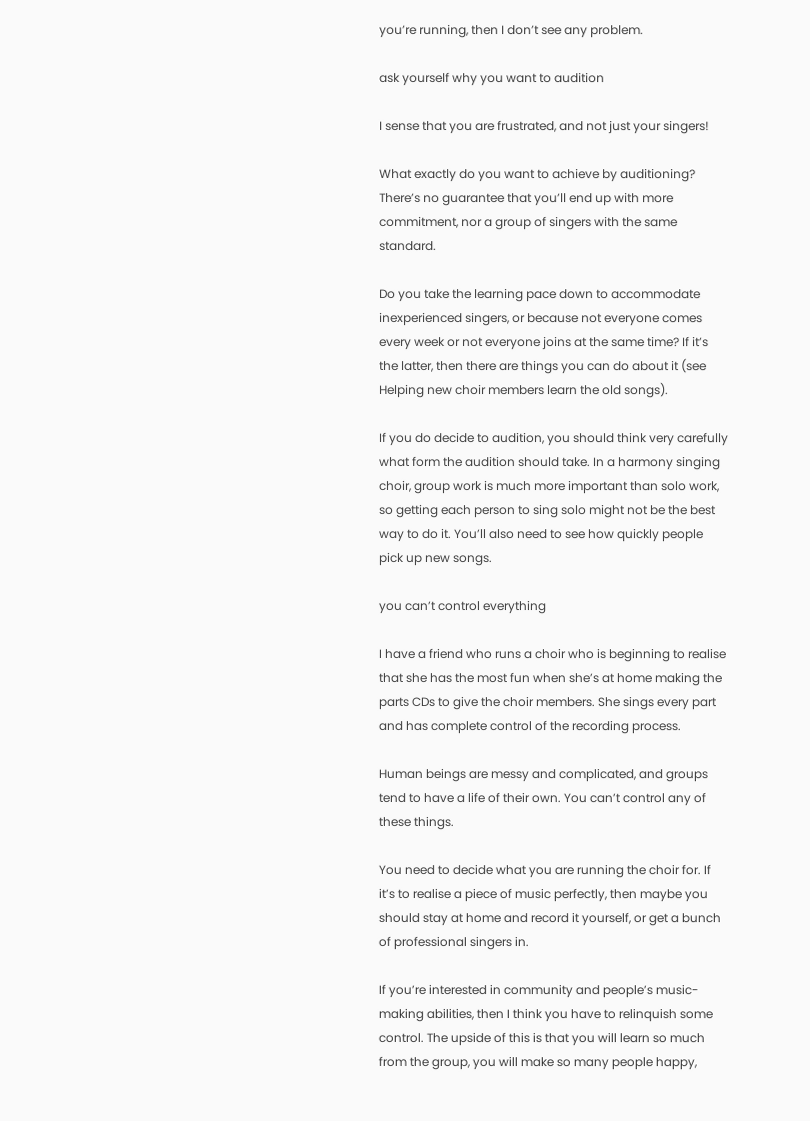you’re running, then I don’t see any problem.

ask yourself why you want to audition

I sense that you are frustrated, and not just your singers!

What exactly do you want to achieve by auditioning? There’s no guarantee that you’ll end up with more commitment, nor a group of singers with the same standard.

Do you take the learning pace down to accommodate inexperienced singers, or because not everyone comes every week or not everyone joins at the same time? If it’s the latter, then there are things you can do about it (see Helping new choir members learn the old songs).

If you do decide to audition, you should think very carefully what form the audition should take. In a harmony singing choir, group work is much more important than solo work, so getting each person to sing solo might not be the best way to do it. You’ll also need to see how quickly people pick up new songs.

you can’t control everything

I have a friend who runs a choir who is beginning to realise that she has the most fun when she’s at home making the parts CDs to give the choir members. She sings every part and has complete control of the recording process.

Human beings are messy and complicated, and groups tend to have a life of their own. You can’t control any of these things.

You need to decide what you are running the choir for. If it’s to realise a piece of music perfectly, then maybe you should stay at home and record it yourself, or get a bunch of professional singers in.

If you’re interested in community and people’s music-making abilities, then I think you have to relinquish some control. The upside of this is that you will learn so much from the group, you will make so many people happy,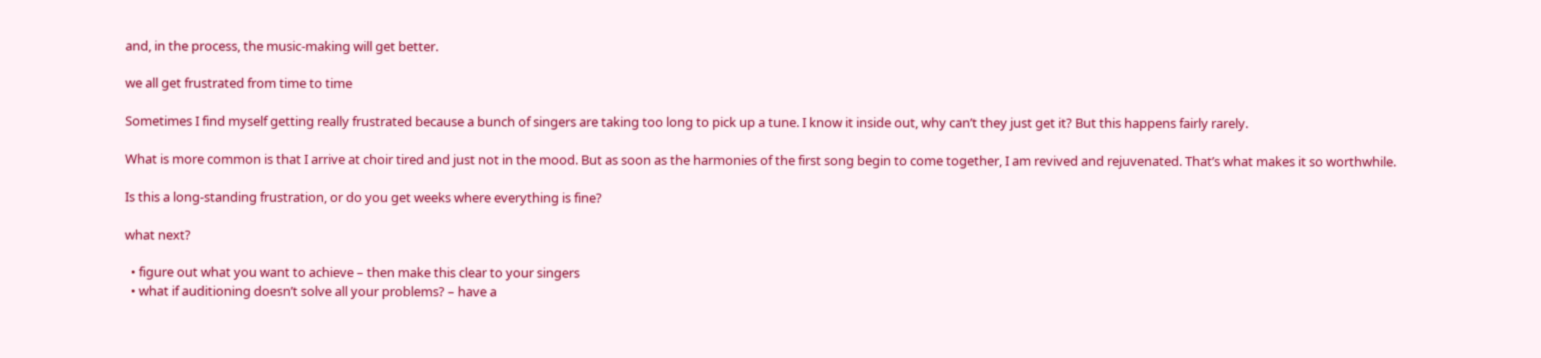and, in the process, the music-making will get better.

we all get frustrated from time to time

Sometimes I find myself getting really frustrated because a bunch of singers are taking too long to pick up a tune. I know it inside out, why can’t they just get it? But this happens fairly rarely.

What is more common is that I arrive at choir tired and just not in the mood. But as soon as the harmonies of the first song begin to come together, I am revived and rejuvenated. That’s what makes it so worthwhile.

Is this a long-standing frustration, or do you get weeks where everything is fine?

what next?

  • figure out what you want to achieve – then make this clear to your singers
  • what if auditioning doesn’t solve all your problems? – have a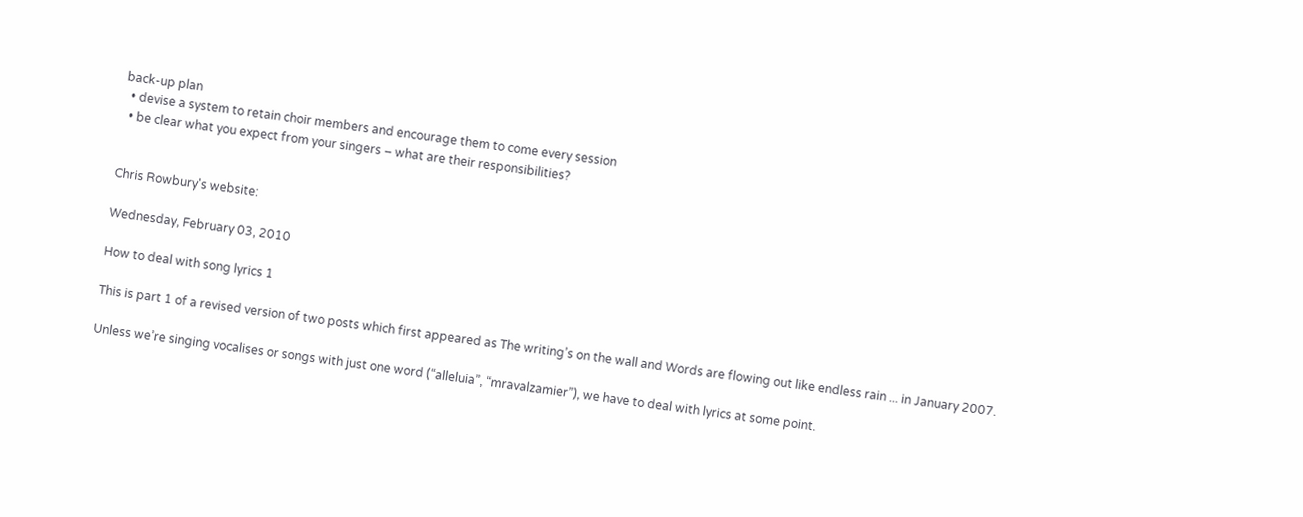back-up plan
  • devise a system to retain choir members and encourage them to come every session
  • be clear what you expect from your singers – what are their responsibilities?


Chris Rowbury's website:

Wednesday, February 03, 2010

How to deal with song lyrics 1

This is part 1 of a revised version of two posts which first appeared as The writing’s on the wall and Words are flowing out like endless rain ... in January 2007.

Unless we’re singing vocalises or songs with just one word (“alleluia”, “mravalzamier”), we have to deal with lyrics at some point.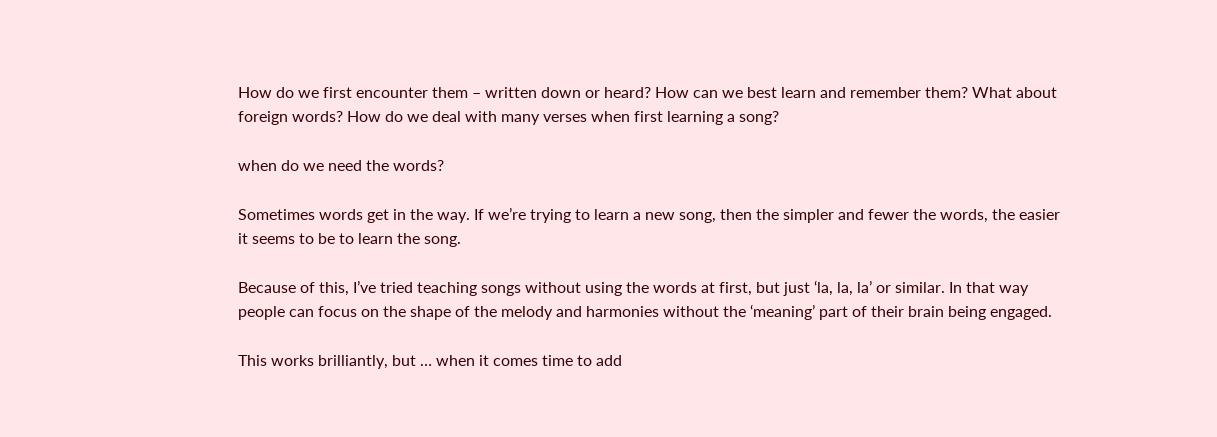How do we first encounter them – written down or heard? How can we best learn and remember them? What about foreign words? How do we deal with many verses when first learning a song?

when do we need the words?

Sometimes words get in the way. If we’re trying to learn a new song, then the simpler and fewer the words, the easier it seems to be to learn the song.

Because of this, I’ve tried teaching songs without using the words at first, but just ‘la, la, la’ or similar. In that way people can focus on the shape of the melody and harmonies without the ‘meaning’ part of their brain being engaged.

This works brilliantly, but … when it comes time to add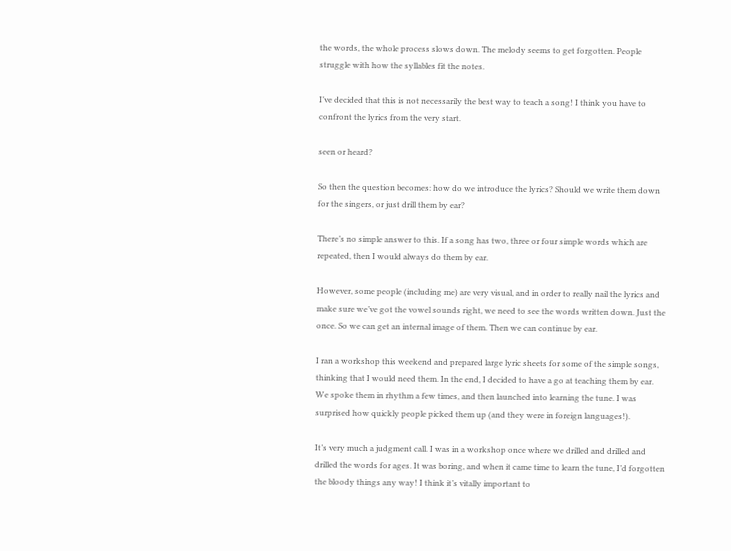the words, the whole process slows down. The melody seems to get forgotten. People struggle with how the syllables fit the notes.

I’ve decided that this is not necessarily the best way to teach a song! I think you have to confront the lyrics from the very start.

seen or heard?

So then the question becomes: how do we introduce the lyrics? Should we write them down for the singers, or just drill them by ear?

There’s no simple answer to this. If a song has two, three or four simple words which are repeated, then I would always do them by ear.

However, some people (including me) are very visual, and in order to really nail the lyrics and make sure we’ve got the vowel sounds right, we need to see the words written down. Just the once. So we can get an internal image of them. Then we can continue by ear.

I ran a workshop this weekend and prepared large lyric sheets for some of the simple songs, thinking that I would need them. In the end, I decided to have a go at teaching them by ear. We spoke them in rhythm a few times, and then launched into learning the tune. I was surprised how quickly people picked them up (and they were in foreign languages!).

It’s very much a judgment call. I was in a workshop once where we drilled and drilled and drilled the words for ages. It was boring, and when it came time to learn the tune, I’d forgotten the bloody things any way! I think it’s vitally important to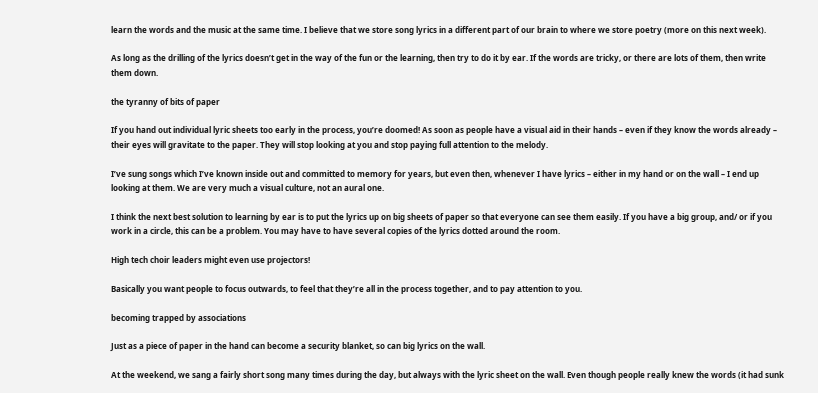learn the words and the music at the same time. I believe that we store song lyrics in a different part of our brain to where we store poetry (more on this next week).

As long as the drilling of the lyrics doesn’t get in the way of the fun or the learning, then try to do it by ear. If the words are tricky, or there are lots of them, then write them down.

the tyranny of bits of paper

If you hand out individual lyric sheets too early in the process, you’re doomed! As soon as people have a visual aid in their hands – even if they know the words already – their eyes will gravitate to the paper. They will stop looking at you and stop paying full attention to the melody.

I’ve sung songs which I’ve known inside out and committed to memory for years, but even then, whenever I have lyrics – either in my hand or on the wall – I end up looking at them. We are very much a visual culture, not an aural one.

I think the next best solution to learning by ear is to put the lyrics up on big sheets of paper so that everyone can see them easily. If you have a big group, and/ or if you work in a circle, this can be a problem. You may have to have several copies of the lyrics dotted around the room.

High tech choir leaders might even use projectors!

Basically you want people to focus outwards, to feel that they’re all in the process together, and to pay attention to you.

becoming trapped by associations

Just as a piece of paper in the hand can become a security blanket, so can big lyrics on the wall.

At the weekend, we sang a fairly short song many times during the day, but always with the lyric sheet on the wall. Even though people really knew the words (it had sunk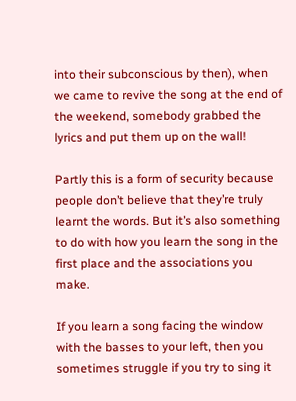into their subconscious by then), when we came to revive the song at the end of the weekend, somebody grabbed the lyrics and put them up on the wall!

Partly this is a form of security because people don’t believe that they’re truly learnt the words. But it’s also something to do with how you learn the song in the first place and the associations you make.

If you learn a song facing the window with the basses to your left, then you sometimes struggle if you try to sing it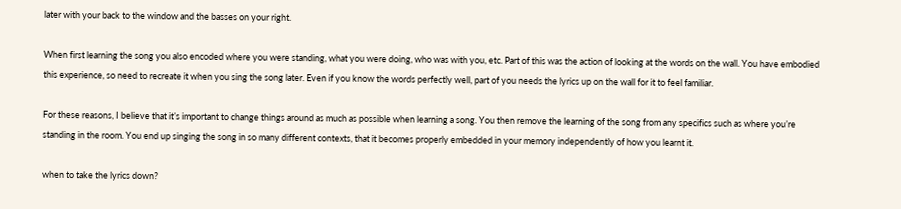later with your back to the window and the basses on your right.

When first learning the song you also encoded where you were standing, what you were doing, who was with you, etc. Part of this was the action of looking at the words on the wall. You have embodied this experience, so need to recreate it when you sing the song later. Even if you know the words perfectly well, part of you needs the lyrics up on the wall for it to feel familiar.

For these reasons, I believe that it’s important to change things around as much as possible when learning a song. You then remove the learning of the song from any specifics such as where you’re standing in the room. You end up singing the song in so many different contexts, that it becomes properly embedded in your memory independently of how you learnt it.

when to take the lyrics down?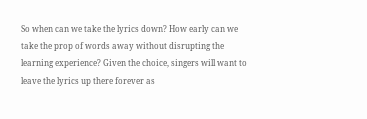So when can we take the lyrics down? How early can we take the prop of words away without disrupting the learning experience? Given the choice, singers will want to leave the lyrics up there forever as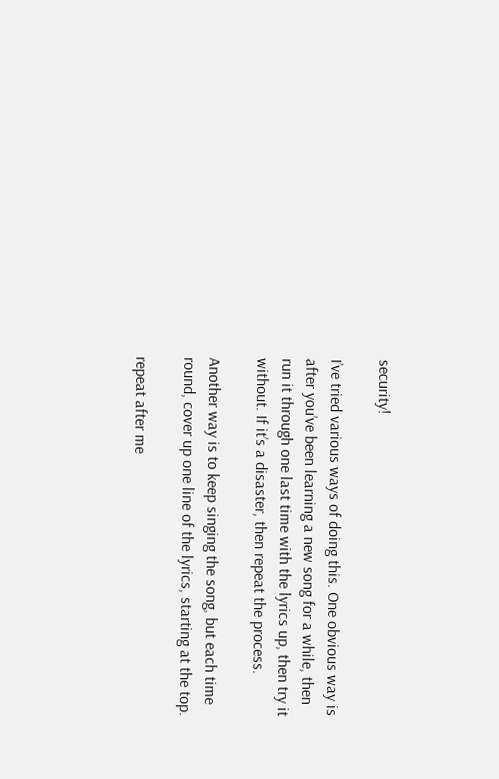security!

I’ve tried various ways of doing this. One obvious way is after you’ve been learning a new song for a while, then run it through one last time with the lyrics up, then try it without. If it’s a disaster, then repeat the process.

Another way is to keep singing the song, but each time round, cover up one line of the lyrics, starting at the top.

repeat after me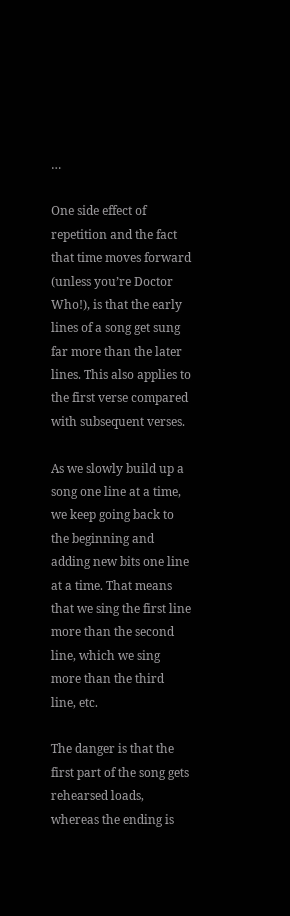…

One side effect of repetition and the fact that time moves forward (unless you’re Doctor Who!), is that the early lines of a song get sung far more than the later lines. This also applies to the first verse compared with subsequent verses.

As we slowly build up a song one line at a time, we keep going back to the beginning and adding new bits one line at a time. That means that we sing the first line more than the second line, which we sing more than the third line, etc.

The danger is that the first part of the song gets rehearsed loads, whereas the ending is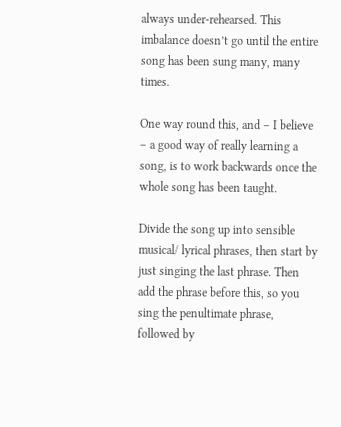always under-rehearsed. This imbalance doesn’t go until the entire song has been sung many, many times.

One way round this, and – I believe – a good way of really learning a song, is to work backwards once the whole song has been taught.

Divide the song up into sensible musical/ lyrical phrases, then start by just singing the last phrase. Then add the phrase before this, so you sing the penultimate phrase, followed by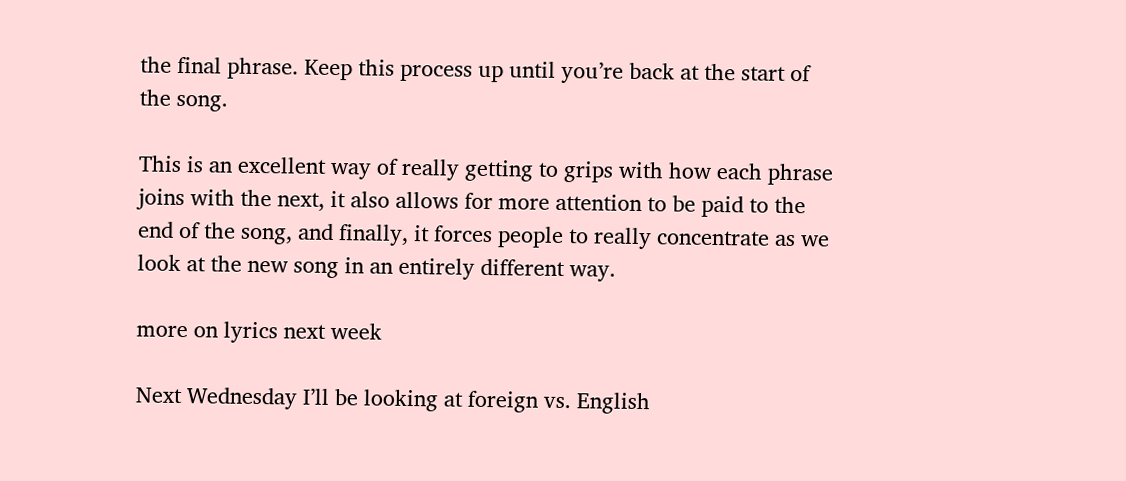the final phrase. Keep this process up until you’re back at the start of the song.

This is an excellent way of really getting to grips with how each phrase joins with the next, it also allows for more attention to be paid to the end of the song, and finally, it forces people to really concentrate as we look at the new song in an entirely different way.

more on lyrics next week

Next Wednesday I’ll be looking at foreign vs. English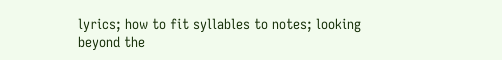lyrics; how to fit syllables to notes; looking beyond the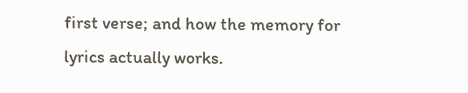first verse; and how the memory for lyrics actually works.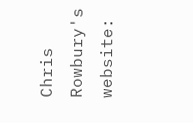Chris Rowbury's website: